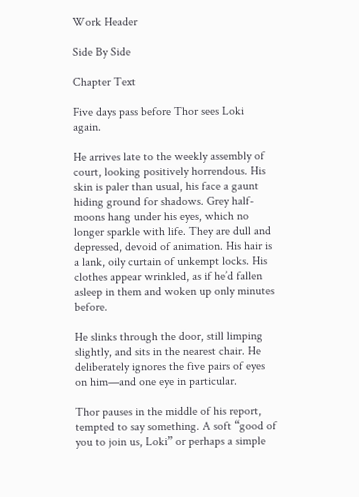Work Header

Side By Side

Chapter Text

Five days pass before Thor sees Loki again.

He arrives late to the weekly assembly of court, looking positively horrendous. His skin is paler than usual, his face a gaunt hiding ground for shadows. Grey half-moons hang under his eyes, which no longer sparkle with life. They are dull and depressed, devoid of animation. His hair is a lank, oily curtain of unkempt locks. His clothes appear wrinkled, as if he’d fallen asleep in them and woken up only minutes before.

He slinks through the door, still limping slightly, and sits in the nearest chair. He deliberately ignores the five pairs of eyes on him—and one eye in particular.

Thor pauses in the middle of his report, tempted to say something. A soft “good of you to join us, Loki” or perhaps a simple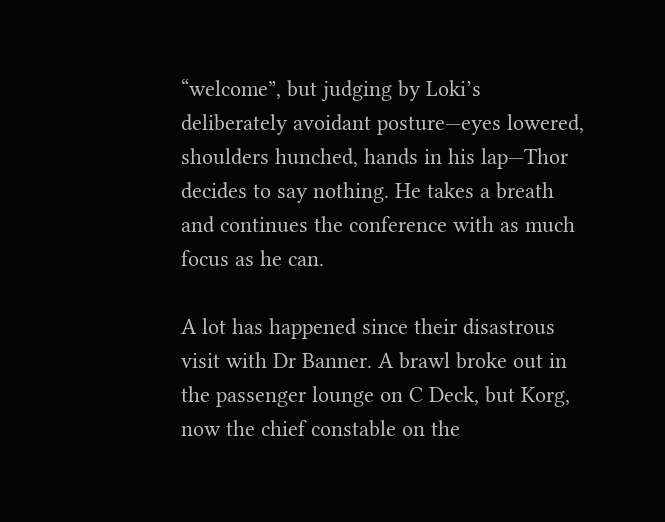“welcome”, but judging by Loki’s deliberately avoidant posture—eyes lowered, shoulders hunched, hands in his lap—Thor decides to say nothing. He takes a breath and continues the conference with as much focus as he can.

A lot has happened since their disastrous visit with Dr Banner. A brawl broke out in the passenger lounge on C Deck, but Korg, now the chief constable on the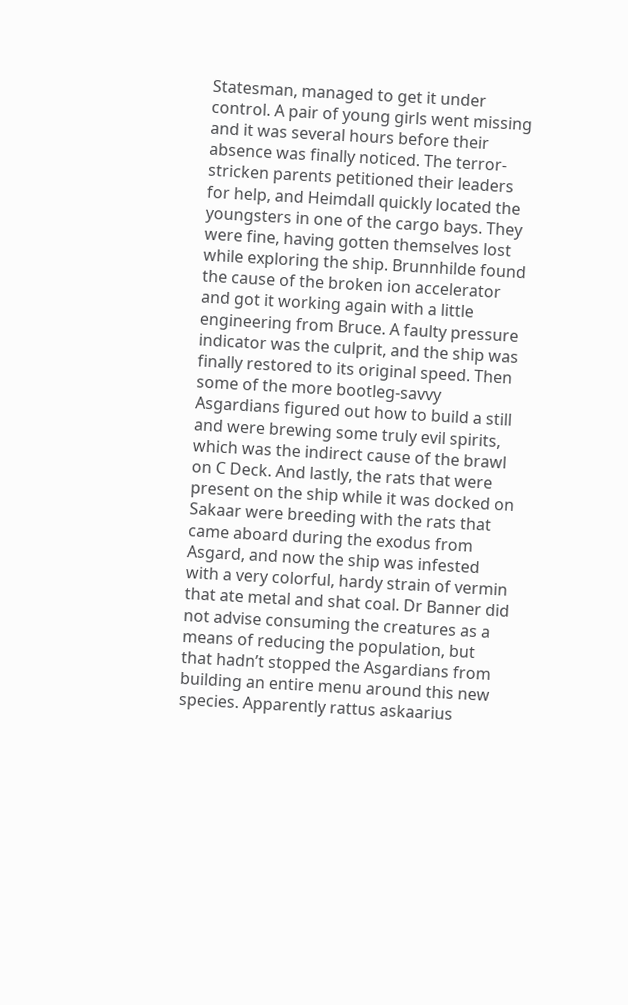Statesman, managed to get it under control. A pair of young girls went missing and it was several hours before their absence was finally noticed. The terror-stricken parents petitioned their leaders for help, and Heimdall quickly located the youngsters in one of the cargo bays. They were fine, having gotten themselves lost while exploring the ship. Brunnhilde found the cause of the broken ion accelerator and got it working again with a little engineering from Bruce. A faulty pressure indicator was the culprit, and the ship was finally restored to its original speed. Then some of the more bootleg-savvy Asgardians figured out how to build a still and were brewing some truly evil spirits, which was the indirect cause of the brawl on C Deck. And lastly, the rats that were present on the ship while it was docked on Sakaar were breeding with the rats that came aboard during the exodus from Asgard, and now the ship was infested with a very colorful, hardy strain of vermin that ate metal and shat coal. Dr Banner did not advise consuming the creatures as a means of reducing the population, but that hadn’t stopped the Asgardians from building an entire menu around this new species. Apparently rattus askaarius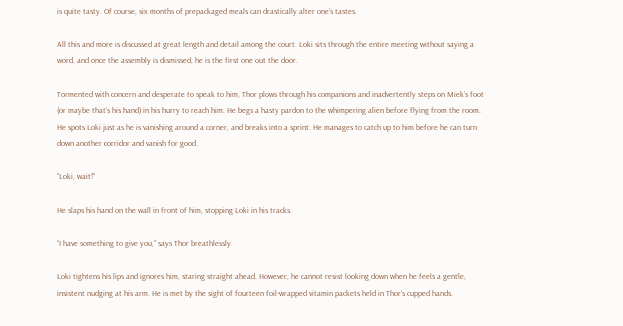is quite tasty. Of course, six months of prepackaged meals can drastically alter one’s tastes.

All this and more is discussed at great length and detail among the court. Loki sits through the entire meeting without saying a word, and once the assembly is dismissed, he is the first one out the door.

Tormented with concern and desperate to speak to him, Thor plows through his companions and inadvertently steps on Miek’s foot (or maybe that’s his hand) in his hurry to reach him. He begs a hasty pardon to the whimpering alien before flying from the room. He spots Loki just as he is vanishing around a corner, and breaks into a sprint. He manages to catch up to him before he can turn down another corridor and vanish for good.

“Loki, wait!”

He slaps his hand on the wall in front of him, stopping Loki in his tracks.

“I have something to give you,” says Thor breathlessly.

Loki tightens his lips and ignores him, staring straight ahead. However, he cannot resist looking down when he feels a gentle, insistent nudging at his arm. He is met by the sight of fourteen foil-wrapped vitamin packets held in Thor’s cupped hands.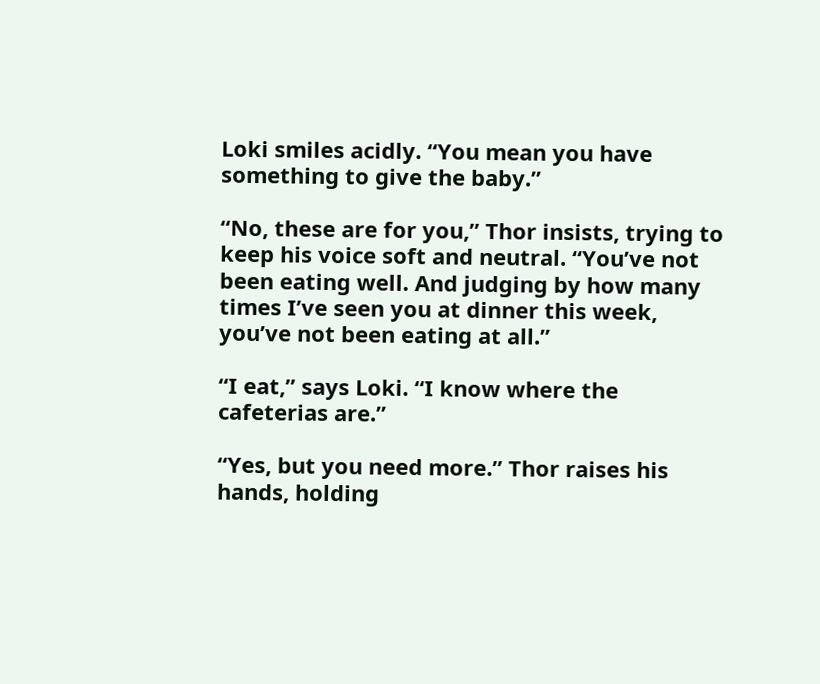Loki smiles acidly. “You mean you have something to give the baby.”

“No, these are for you,” Thor insists, trying to keep his voice soft and neutral. “You’ve not been eating well. And judging by how many times I’ve seen you at dinner this week, you’ve not been eating at all.”

“I eat,” says Loki. “I know where the cafeterias are.”

“Yes, but you need more.” Thor raises his hands, holding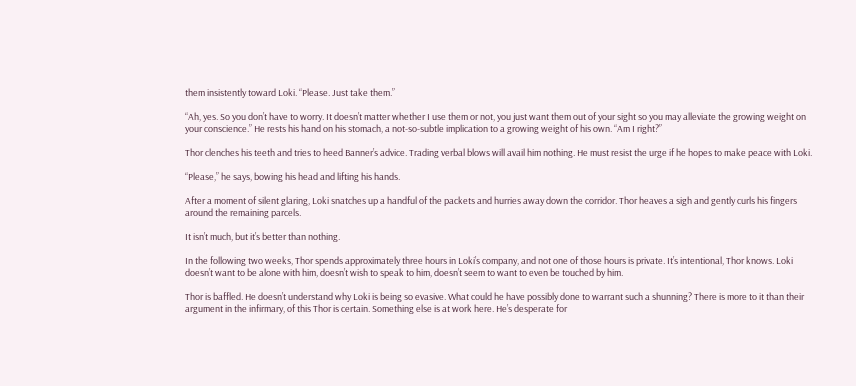them insistently toward Loki. “Please. Just take them.”

“Ah, yes. So you don’t have to worry. It doesn’t matter whether I use them or not, you just want them out of your sight so you may alleviate the growing weight on your conscience.” He rests his hand on his stomach, a not-so-subtle implication to a growing weight of his own. “Am I right?”

Thor clenches his teeth and tries to heed Banner’s advice. Trading verbal blows will avail him nothing. He must resist the urge if he hopes to make peace with Loki.

“Please,” he says, bowing his head and lifting his hands.

After a moment of silent glaring, Loki snatches up a handful of the packets and hurries away down the corridor. Thor heaves a sigh and gently curls his fingers around the remaining parcels.

It isn’t much, but it’s better than nothing.

In the following two weeks, Thor spends approximately three hours in Loki’s company, and not one of those hours is private. It’s intentional, Thor knows. Loki doesn’t want to be alone with him, doesn’t wish to speak to him, doesn’t seem to want to even be touched by him.

Thor is baffled. He doesn’t understand why Loki is being so evasive. What could he have possibly done to warrant such a shunning? There is more to it than their argument in the infirmary, of this Thor is certain. Something else is at work here. He’s desperate for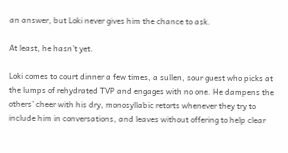an answer, but Loki never gives him the chance to ask.

At least, he hasn’t yet.

Loki comes to court dinner a few times, a sullen, sour guest who picks at the lumps of rehydrated TVP and engages with no one. He dampens the others’ cheer with his dry, monosyllabic retorts whenever they try to include him in conversations, and leaves without offering to help clear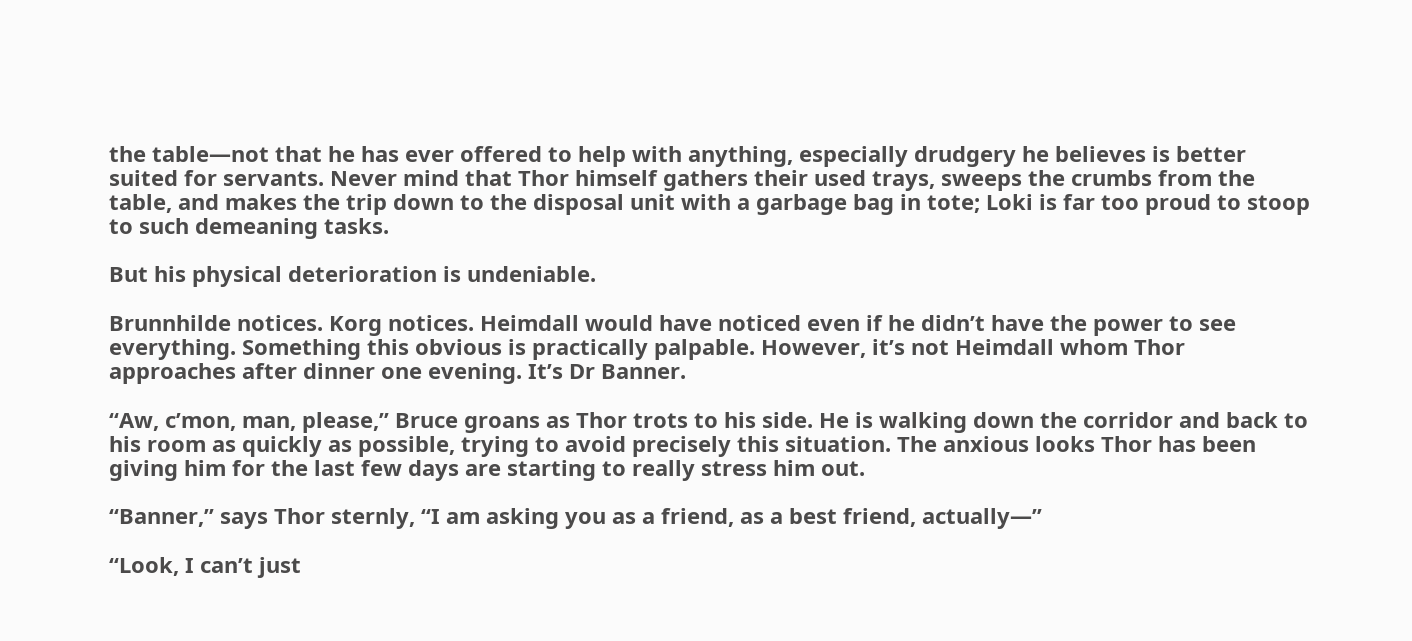the table—not that he has ever offered to help with anything, especially drudgery he believes is better suited for servants. Never mind that Thor himself gathers their used trays, sweeps the crumbs from the table, and makes the trip down to the disposal unit with a garbage bag in tote; Loki is far too proud to stoop to such demeaning tasks.

But his physical deterioration is undeniable.

Brunnhilde notices. Korg notices. Heimdall would have noticed even if he didn’t have the power to see everything. Something this obvious is practically palpable. However, it’s not Heimdall whom Thor approaches after dinner one evening. It’s Dr Banner.

“Aw, c’mon, man, please,” Bruce groans as Thor trots to his side. He is walking down the corridor and back to his room as quickly as possible, trying to avoid precisely this situation. The anxious looks Thor has been giving him for the last few days are starting to really stress him out.

“Banner,” says Thor sternly, “I am asking you as a friend, as a best friend, actually—”

“Look, I can’t just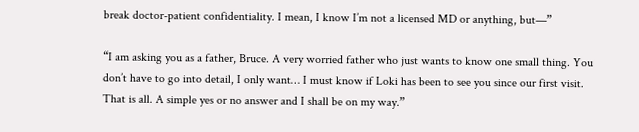break doctor-patient confidentiality. I mean, I know I’m not a licensed MD or anything, but—”

“I am asking you as a father, Bruce. A very worried father who just wants to know one small thing. You don’t have to go into detail, I only want… I must know if Loki has been to see you since our first visit. That is all. A simple yes or no answer and I shall be on my way.”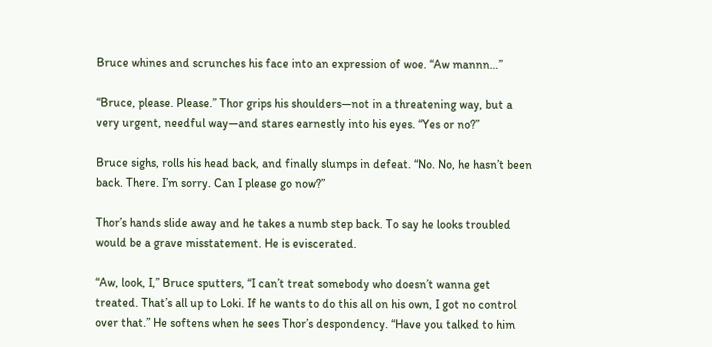Bruce whines and scrunches his face into an expression of woe. “Aw mannn…”

“Bruce, please. Please.” Thor grips his shoulders—not in a threatening way, but a very urgent, needful way—and stares earnestly into his eyes. “Yes or no?”

Bruce sighs, rolls his head back, and finally slumps in defeat. “No. No, he hasn’t been back. There. I’m sorry. Can I please go now?”

Thor’s hands slide away and he takes a numb step back. To say he looks troubled would be a grave misstatement. He is eviscerated.

“Aw, look, I,” Bruce sputters, “I can’t treat somebody who doesn’t wanna get treated. That’s all up to Loki. If he wants to do this all on his own, I got no control over that.” He softens when he sees Thor’s despondency. “Have you talked to him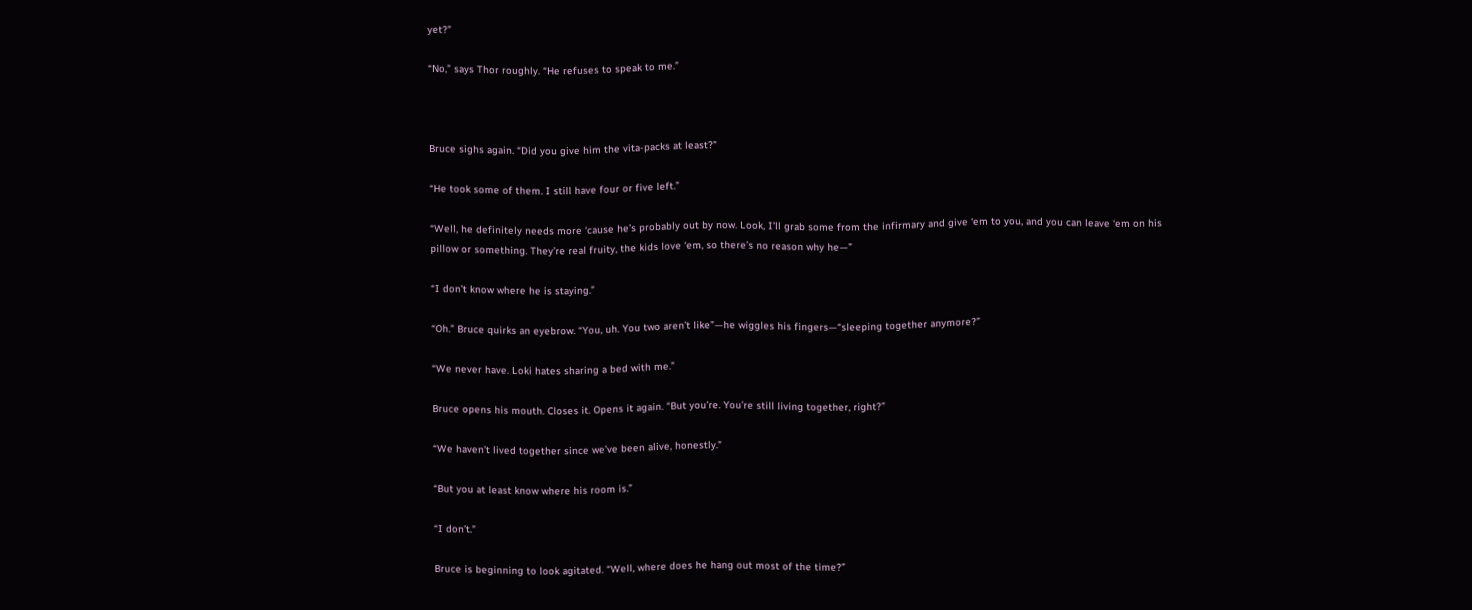yet?”

“No,” says Thor roughly. “He refuses to speak to me.”



Bruce sighs again. “Did you give him the vita-packs at least?”

“He took some of them. I still have four or five left.”

“Well, he definitely needs more ‘cause he’s probably out by now. Look, I’ll grab some from the infirmary and give ‘em to you, and you can leave ‘em on his pillow or something. They’re real fruity, the kids love ‘em, so there’s no reason why he—”

“I don’t know where he is staying.”

“Oh.” Bruce quirks an eyebrow. “You, uh. You two aren’t like”—he wiggles his fingers—“sleeping together anymore?”

“We never have. Loki hates sharing a bed with me.”

Bruce opens his mouth. Closes it. Opens it again. “But you’re. You’re still living together, right?”

“We haven’t lived together since we’ve been alive, honestly.”

“But you at least know where his room is.”

“I don’t.”

Bruce is beginning to look agitated. “Well, where does he hang out most of the time?”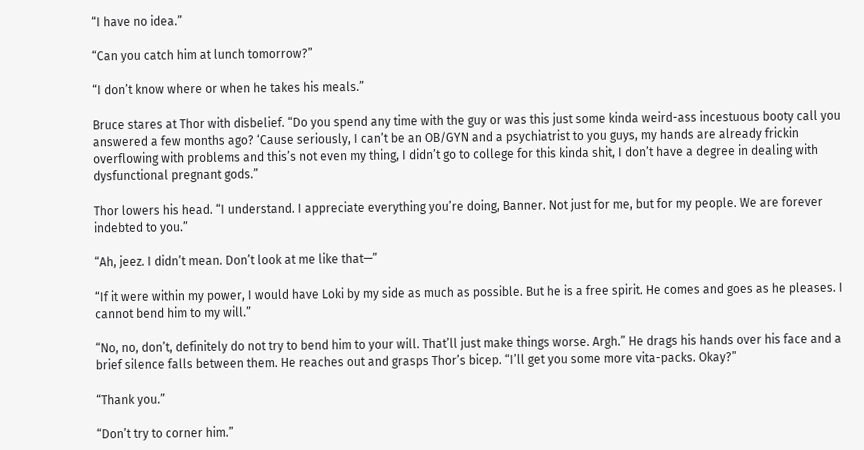“I have no idea.”

“Can you catch him at lunch tomorrow?”

“I don’t know where or when he takes his meals.”

Bruce stares at Thor with disbelief. “Do you spend any time with the guy or was this just some kinda weird-ass incestuous booty call you answered a few months ago? ‘Cause seriously, I can’t be an OB/GYN and a psychiatrist to you guys, my hands are already frickin overflowing with problems and this’s not even my thing, I didn’t go to college for this kinda shit, I don’t have a degree in dealing with dysfunctional pregnant gods.”

Thor lowers his head. “I understand. I appreciate everything you’re doing, Banner. Not just for me, but for my people. We are forever indebted to you.”

“Ah, jeez. I didn’t mean. Don’t look at me like that—”

“If it were within my power, I would have Loki by my side as much as possible. But he is a free spirit. He comes and goes as he pleases. I cannot bend him to my will.”

“No, no, don’t, definitely do not try to bend him to your will. That’ll just make things worse. Argh.” He drags his hands over his face and a brief silence falls between them. He reaches out and grasps Thor’s bicep. “I’ll get you some more vita-packs. Okay?”

“Thank you.”

“Don’t try to corner him.”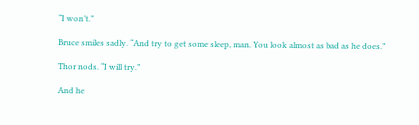“I won’t.”

Bruce smiles sadly. “And try to get some sleep, man. You look almost as bad as he does.”

Thor nods. “I will try.”

And he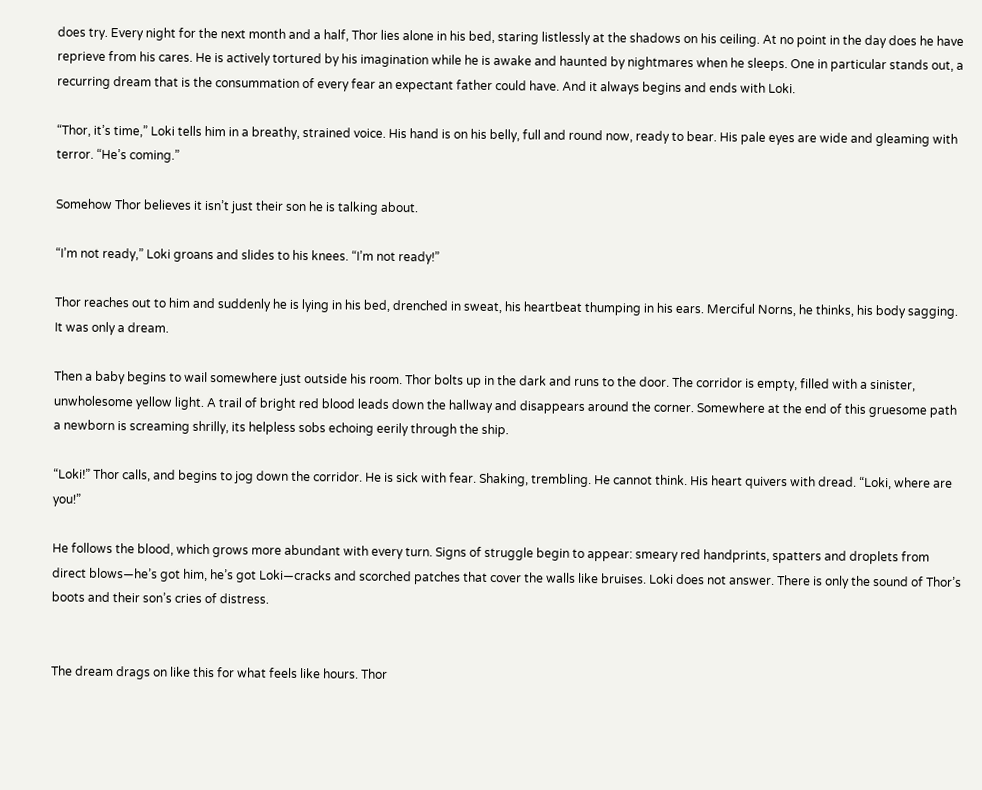does try. Every night for the next month and a half, Thor lies alone in his bed, staring listlessly at the shadows on his ceiling. At no point in the day does he have reprieve from his cares. He is actively tortured by his imagination while he is awake and haunted by nightmares when he sleeps. One in particular stands out, a recurring dream that is the consummation of every fear an expectant father could have. And it always begins and ends with Loki.

“Thor, it’s time,” Loki tells him in a breathy, strained voice. His hand is on his belly, full and round now, ready to bear. His pale eyes are wide and gleaming with terror. “He’s coming.”

Somehow Thor believes it isn’t just their son he is talking about.

“I’m not ready,” Loki groans and slides to his knees. “I’m not ready!”

Thor reaches out to him and suddenly he is lying in his bed, drenched in sweat, his heartbeat thumping in his ears. Merciful Norns, he thinks, his body sagging. It was only a dream.

Then a baby begins to wail somewhere just outside his room. Thor bolts up in the dark and runs to the door. The corridor is empty, filled with a sinister, unwholesome yellow light. A trail of bright red blood leads down the hallway and disappears around the corner. Somewhere at the end of this gruesome path a newborn is screaming shrilly, its helpless sobs echoing eerily through the ship.

“Loki!” Thor calls, and begins to jog down the corridor. He is sick with fear. Shaking, trembling. He cannot think. His heart quivers with dread. “Loki, where are you!”

He follows the blood, which grows more abundant with every turn. Signs of struggle begin to appear: smeary red handprints, spatters and droplets from direct blows—he’s got him, he’s got Loki—cracks and scorched patches that cover the walls like bruises. Loki does not answer. There is only the sound of Thor’s boots and their son’s cries of distress.


The dream drags on like this for what feels like hours. Thor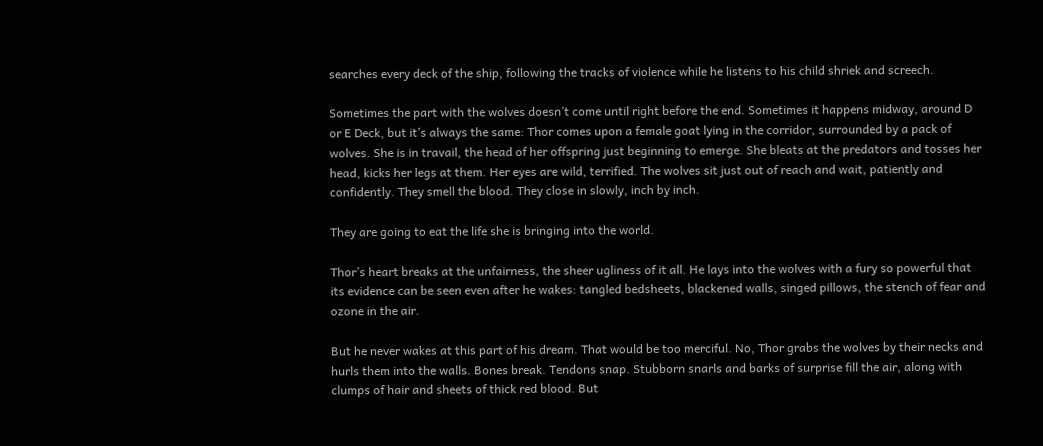searches every deck of the ship, following the tracks of violence while he listens to his child shriek and screech.

Sometimes the part with the wolves doesn’t come until right before the end. Sometimes it happens midway, around D or E Deck, but it’s always the same: Thor comes upon a female goat lying in the corridor, surrounded by a pack of wolves. She is in travail, the head of her offspring just beginning to emerge. She bleats at the predators and tosses her head, kicks her legs at them. Her eyes are wild, terrified. The wolves sit just out of reach and wait, patiently and confidently. They smell the blood. They close in slowly, inch by inch.

They are going to eat the life she is bringing into the world.

Thor’s heart breaks at the unfairness, the sheer ugliness of it all. He lays into the wolves with a fury so powerful that its evidence can be seen even after he wakes: tangled bedsheets, blackened walls, singed pillows, the stench of fear and ozone in the air.

But he never wakes at this part of his dream. That would be too merciful. No, Thor grabs the wolves by their necks and hurls them into the walls. Bones break. Tendons snap. Stubborn snarls and barks of surprise fill the air, along with clumps of hair and sheets of thick red blood. But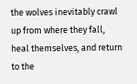the wolves inevitably crawl up from where they fall, heal themselves, and return to the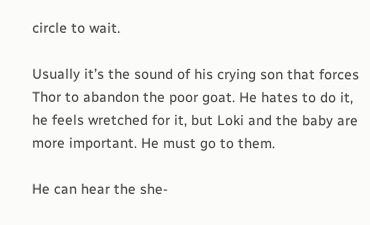circle to wait.

Usually it’s the sound of his crying son that forces Thor to abandon the poor goat. He hates to do it, he feels wretched for it, but Loki and the baby are more important. He must go to them.

He can hear the she-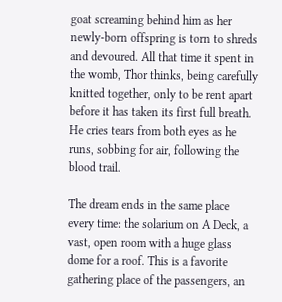goat screaming behind him as her newly-born offspring is torn to shreds and devoured. All that time it spent in the womb, Thor thinks, being carefully knitted together, only to be rent apart before it has taken its first full breath. He cries tears from both eyes as he runs, sobbing for air, following the blood trail.

The dream ends in the same place every time: the solarium on A Deck, a vast, open room with a huge glass dome for a roof. This is a favorite gathering place of the passengers, an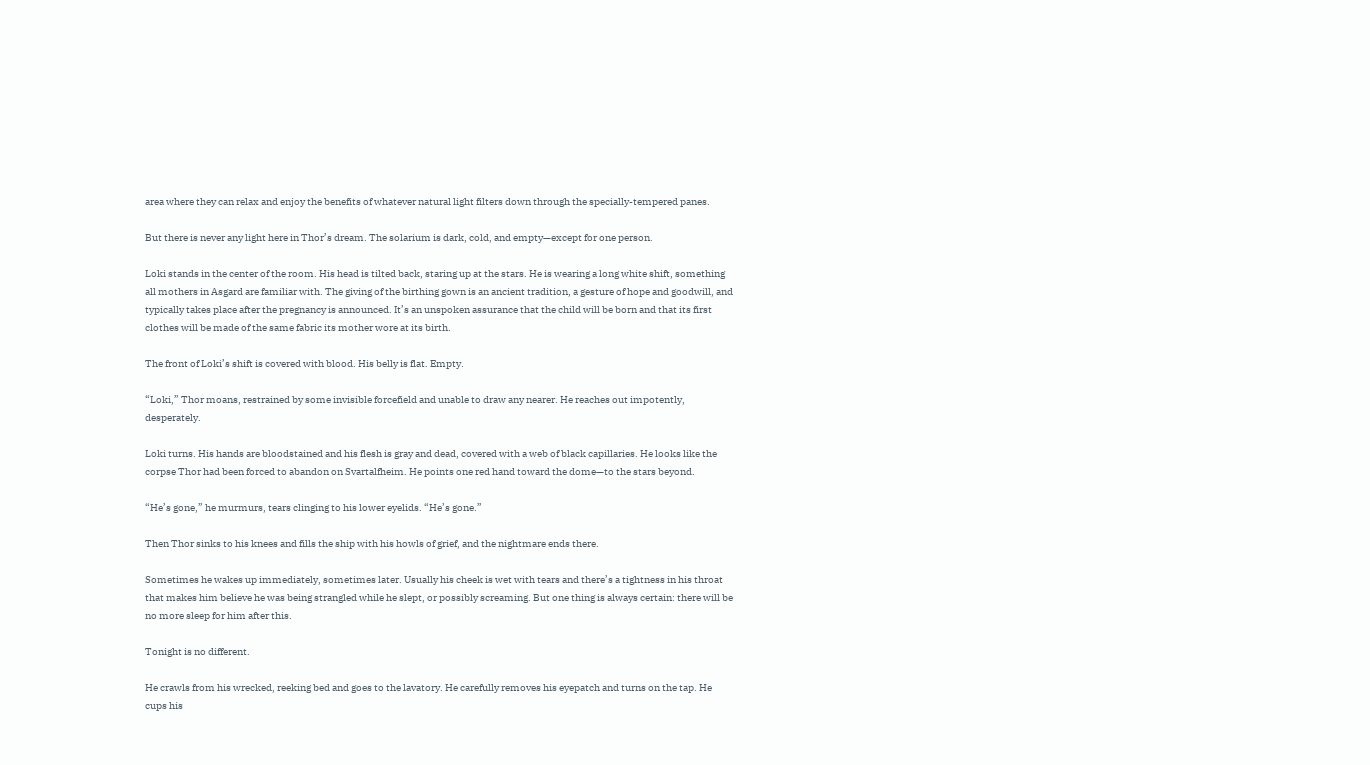area where they can relax and enjoy the benefits of whatever natural light filters down through the specially-tempered panes.

But there is never any light here in Thor’s dream. The solarium is dark, cold, and empty—except for one person.

Loki stands in the center of the room. His head is tilted back, staring up at the stars. He is wearing a long white shift, something all mothers in Asgard are familiar with. The giving of the birthing gown is an ancient tradition, a gesture of hope and goodwill, and typically takes place after the pregnancy is announced. It’s an unspoken assurance that the child will be born and that its first clothes will be made of the same fabric its mother wore at its birth.

The front of Loki’s shift is covered with blood. His belly is flat. Empty.

“Loki,” Thor moans, restrained by some invisible forcefield and unable to draw any nearer. He reaches out impotently, desperately.

Loki turns. His hands are bloodstained and his flesh is gray and dead, covered with a web of black capillaries. He looks like the corpse Thor had been forced to abandon on Svartalfheim. He points one red hand toward the dome—to the stars beyond.

“He’s gone,” he murmurs, tears clinging to his lower eyelids. “He’s gone.”

Then Thor sinks to his knees and fills the ship with his howls of grief, and the nightmare ends there.

Sometimes he wakes up immediately, sometimes later. Usually his cheek is wet with tears and there’s a tightness in his throat that makes him believe he was being strangled while he slept, or possibly screaming. But one thing is always certain: there will be no more sleep for him after this.

Tonight is no different.

He crawls from his wrecked, reeking bed and goes to the lavatory. He carefully removes his eyepatch and turns on the tap. He cups his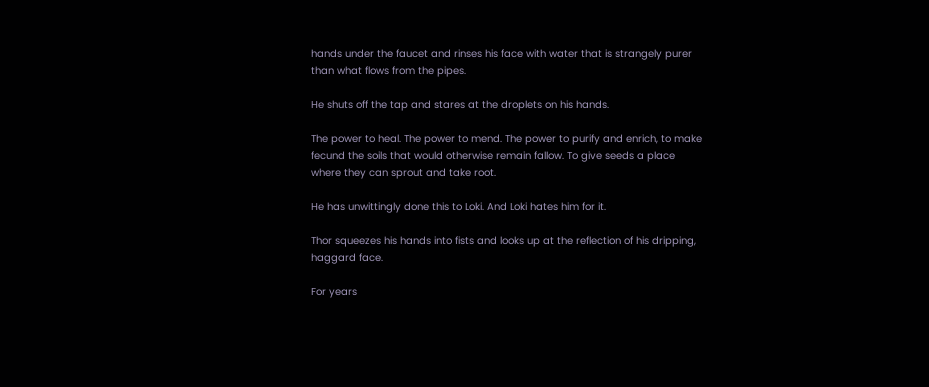hands under the faucet and rinses his face with water that is strangely purer than what flows from the pipes.

He shuts off the tap and stares at the droplets on his hands.

The power to heal. The power to mend. The power to purify and enrich, to make fecund the soils that would otherwise remain fallow. To give seeds a place where they can sprout and take root.

He has unwittingly done this to Loki. And Loki hates him for it.

Thor squeezes his hands into fists and looks up at the reflection of his dripping, haggard face.

For years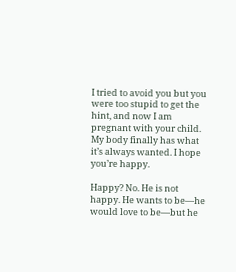I tried to avoid you but you were too stupid to get the hint, and now I am pregnant with your child. My body finally has what it’s always wanted. I hope you’re happy.

Happy? No. He is not happy. He wants to be—he would love to be—but he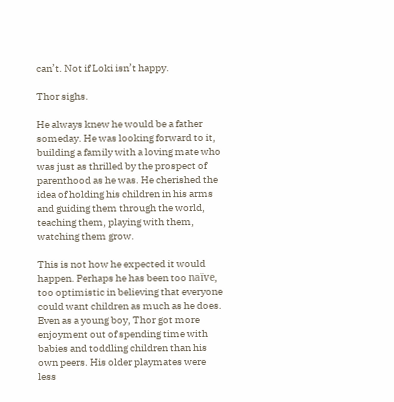can’t. Not if Loki isn’t happy.

Thor sighs.

He always knew he would be a father someday. He was looking forward to it, building a family with a loving mate who was just as thrilled by the prospect of parenthood as he was. He cherished the idea of holding his children in his arms and guiding them through the world, teaching them, playing with them, watching them grow.

This is not how he expected it would happen. Perhaps he has been too naïve, too optimistic in believing that everyone could want children as much as he does. Even as a young boy, Thor got more enjoyment out of spending time with babies and toddling children than his own peers. His older playmates were less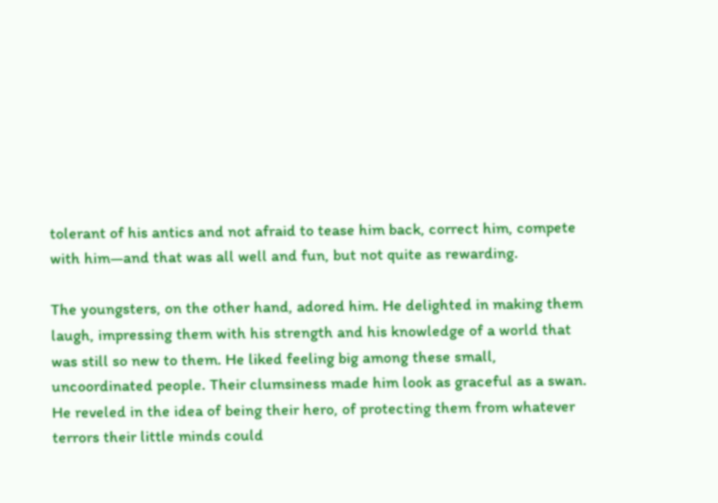tolerant of his antics and not afraid to tease him back, correct him, compete with him—and that was all well and fun, but not quite as rewarding.

The youngsters, on the other hand, adored him. He delighted in making them laugh, impressing them with his strength and his knowledge of a world that was still so new to them. He liked feeling big among these small, uncoordinated people. Their clumsiness made him look as graceful as a swan. He reveled in the idea of being their hero, of protecting them from whatever terrors their little minds could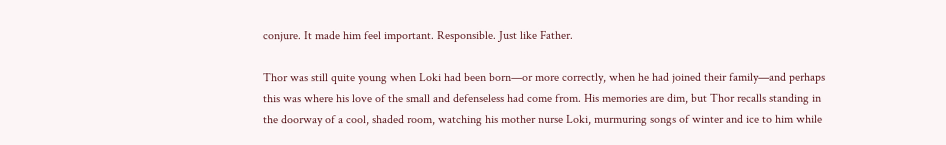conjure. It made him feel important. Responsible. Just like Father.

Thor was still quite young when Loki had been born—or more correctly, when he had joined their family—and perhaps this was where his love of the small and defenseless had come from. His memories are dim, but Thor recalls standing in the doorway of a cool, shaded room, watching his mother nurse Loki, murmuring songs of winter and ice to him while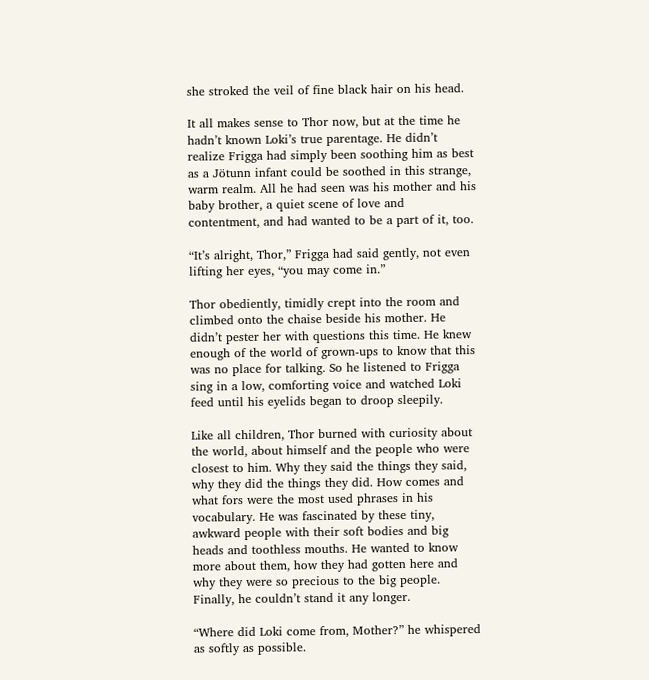she stroked the veil of fine black hair on his head.

It all makes sense to Thor now, but at the time he hadn’t known Loki’s true parentage. He didn’t realize Frigga had simply been soothing him as best as a Jötunn infant could be soothed in this strange, warm realm. All he had seen was his mother and his baby brother, a quiet scene of love and contentment, and had wanted to be a part of it, too.

“It’s alright, Thor,” Frigga had said gently, not even lifting her eyes, “you may come in.”

Thor obediently, timidly crept into the room and climbed onto the chaise beside his mother. He didn’t pester her with questions this time. He knew enough of the world of grown-ups to know that this was no place for talking. So he listened to Frigga sing in a low, comforting voice and watched Loki feed until his eyelids began to droop sleepily.

Like all children, Thor burned with curiosity about the world, about himself and the people who were closest to him. Why they said the things they said, why they did the things they did. How comes and what fors were the most used phrases in his vocabulary. He was fascinated by these tiny, awkward people with their soft bodies and big heads and toothless mouths. He wanted to know more about them, how they had gotten here and why they were so precious to the big people. Finally, he couldn’t stand it any longer.

“Where did Loki come from, Mother?” he whispered as softly as possible.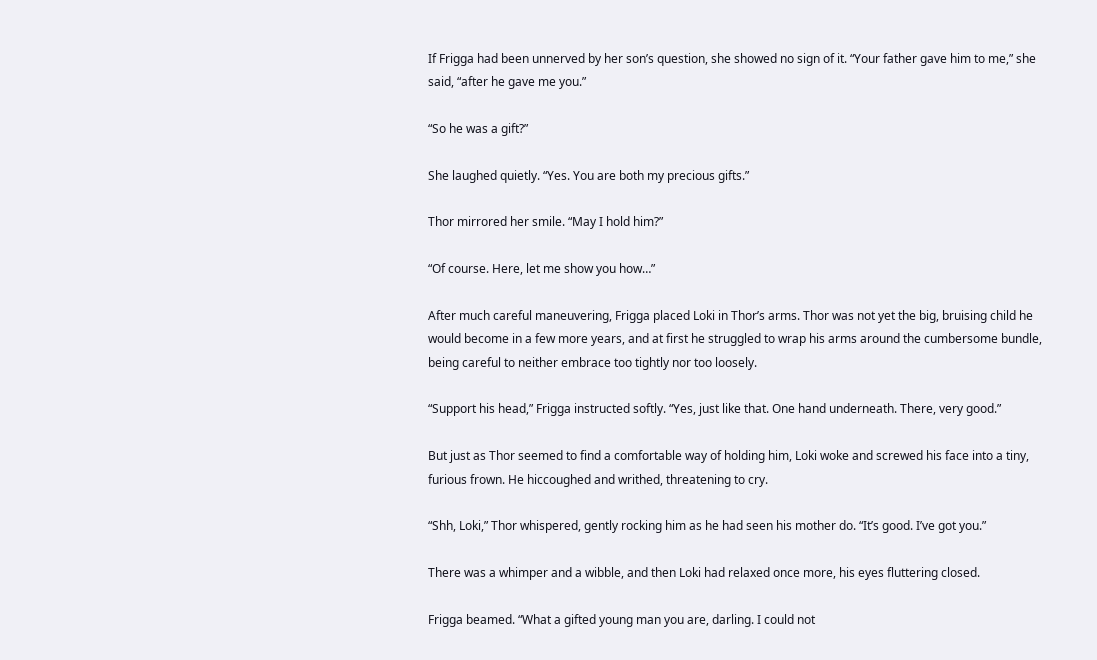If Frigga had been unnerved by her son’s question, she showed no sign of it. “Your father gave him to me,” she said, “after he gave me you.”

“So he was a gift?”

She laughed quietly. “Yes. You are both my precious gifts.”

Thor mirrored her smile. “May I hold him?”

“Of course. Here, let me show you how…”

After much careful maneuvering, Frigga placed Loki in Thor’s arms. Thor was not yet the big, bruising child he would become in a few more years, and at first he struggled to wrap his arms around the cumbersome bundle, being careful to neither embrace too tightly nor too loosely.

“Support his head,” Frigga instructed softly. “Yes, just like that. One hand underneath. There, very good.”

But just as Thor seemed to find a comfortable way of holding him, Loki woke and screwed his face into a tiny, furious frown. He hiccoughed and writhed, threatening to cry.

“Shh, Loki,” Thor whispered, gently rocking him as he had seen his mother do. “It’s good. I’ve got you.”

There was a whimper and a wibble, and then Loki had relaxed once more, his eyes fluttering closed.

Frigga beamed. “What a gifted young man you are, darling. I could not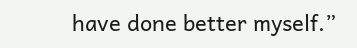have done better myself.”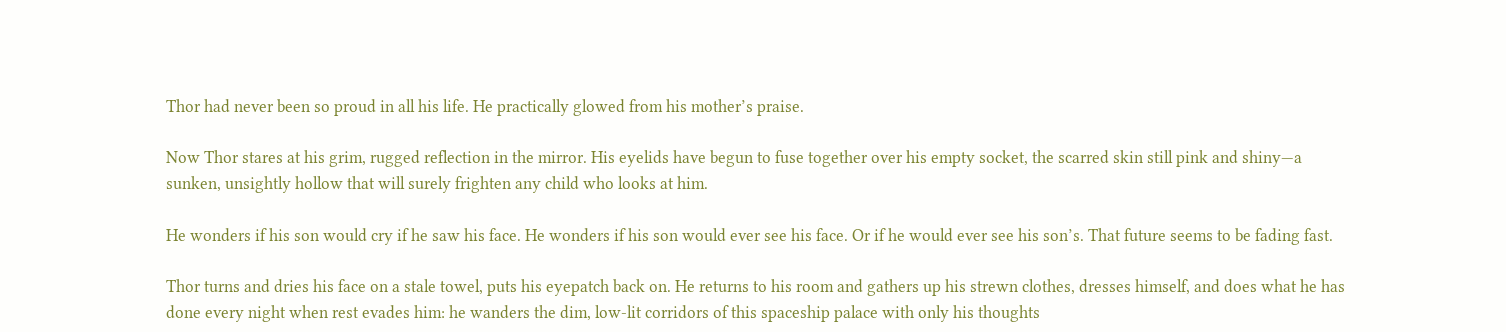Thor had never been so proud in all his life. He practically glowed from his mother’s praise.

Now Thor stares at his grim, rugged reflection in the mirror. His eyelids have begun to fuse together over his empty socket, the scarred skin still pink and shiny—a sunken, unsightly hollow that will surely frighten any child who looks at him.

He wonders if his son would cry if he saw his face. He wonders if his son would ever see his face. Or if he would ever see his son’s. That future seems to be fading fast.

Thor turns and dries his face on a stale towel, puts his eyepatch back on. He returns to his room and gathers up his strewn clothes, dresses himself, and does what he has done every night when rest evades him: he wanders the dim, low-lit corridors of this spaceship palace with only his thoughts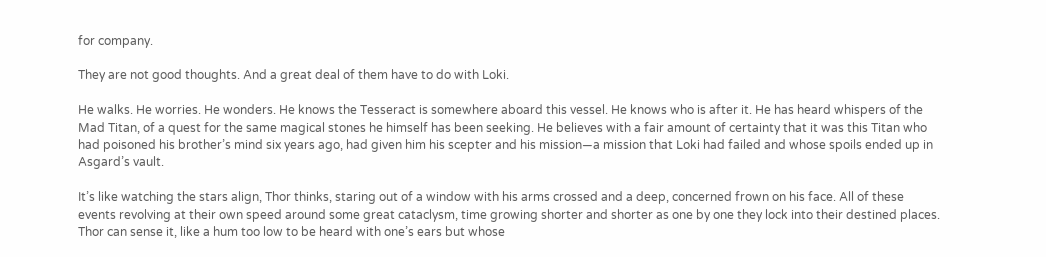for company.

They are not good thoughts. And a great deal of them have to do with Loki.

He walks. He worries. He wonders. He knows the Tesseract is somewhere aboard this vessel. He knows who is after it. He has heard whispers of the Mad Titan, of a quest for the same magical stones he himself has been seeking. He believes with a fair amount of certainty that it was this Titan who had poisoned his brother’s mind six years ago, had given him his scepter and his mission—a mission that Loki had failed and whose spoils ended up in Asgard’s vault.

It’s like watching the stars align, Thor thinks, staring out of a window with his arms crossed and a deep, concerned frown on his face. All of these events revolving at their own speed around some great cataclysm, time growing shorter and shorter as one by one they lock into their destined places. Thor can sense it, like a hum too low to be heard with one’s ears but whose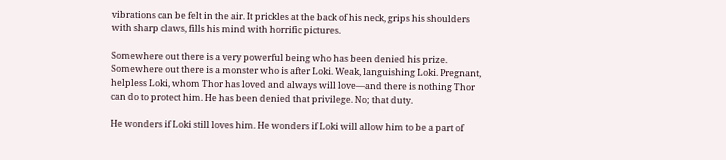vibrations can be felt in the air. It prickles at the back of his neck, grips his shoulders with sharp claws, fills his mind with horrific pictures.

Somewhere out there is a very powerful being who has been denied his prize. Somewhere out there is a monster who is after Loki. Weak, languishing Loki. Pregnant, helpless Loki, whom Thor has loved and always will love—and there is nothing Thor can do to protect him. He has been denied that privilege. No; that duty.

He wonders if Loki still loves him. He wonders if Loki will allow him to be a part of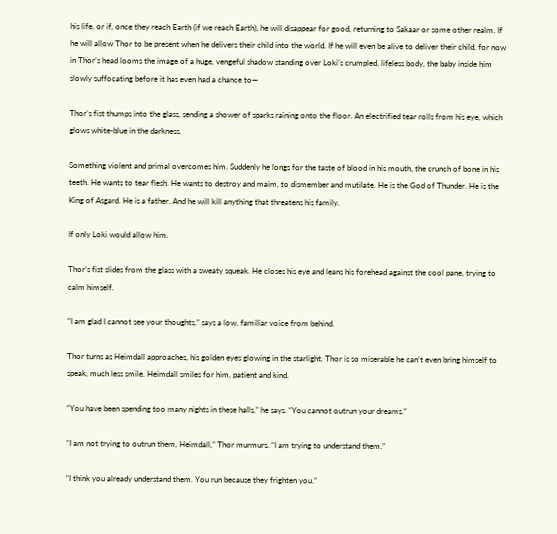his life, or if, once they reach Earth (if we reach Earth), he will disappear for good, returning to Sakaar or some other realm. If he will allow Thor to be present when he delivers their child into the world. If he will even be alive to deliver their child, for now in Thor’s head looms the image of a huge, vengeful shadow standing over Loki’s crumpled, lifeless body, the baby inside him slowly suffocating before it has even had a chance to—

Thor’s fist thumps into the glass, sending a shower of sparks raining onto the floor. An electrified tear rolls from his eye, which glows white-blue in the darkness.

Something violent and primal overcomes him. Suddenly he longs for the taste of blood in his mouth, the crunch of bone in his teeth. He wants to tear flesh. He wants to destroy and maim, to dismember and mutilate. He is the God of Thunder. He is the King of Asgard. He is a father. And he will kill anything that threatens his family.

If only Loki would allow him.

Thor’s fist slides from the glass with a sweaty squeak. He closes his eye and leans his forehead against the cool pane, trying to calm himself.

“I am glad I cannot see your thoughts,” says a low, familiar voice from behind.

Thor turns as Heimdall approaches, his golden eyes glowing in the starlight. Thor is so miserable he can’t even bring himself to speak, much less smile. Heimdall smiles for him, patient and kind.

“You have been spending too many nights in these halls,” he says. “You cannot outrun your dreams.”

“I am not trying to outrun them, Heimdall,” Thor murmurs. “I am trying to understand them.”

“I think you already understand them. You run because they frighten you.”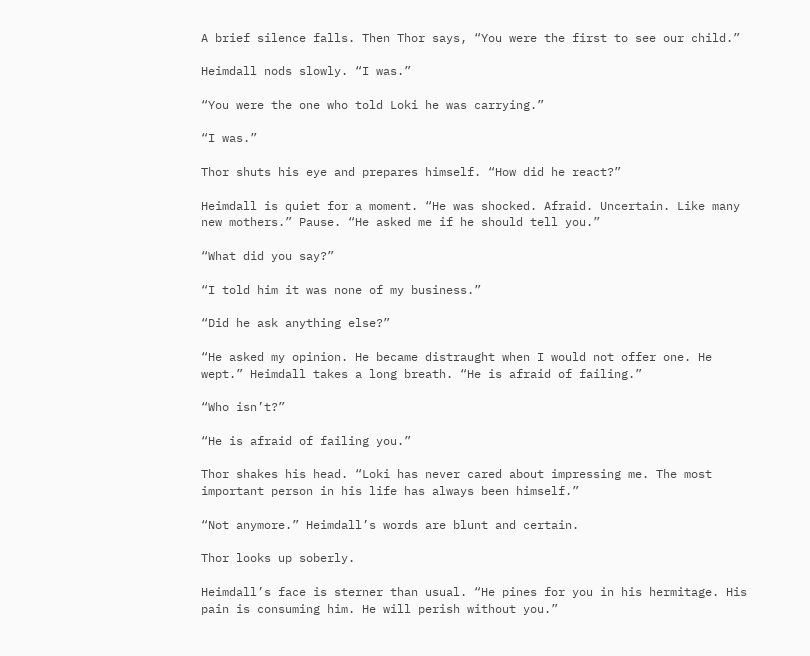A brief silence falls. Then Thor says, “You were the first to see our child.”

Heimdall nods slowly. “I was.”

“You were the one who told Loki he was carrying.”

“I was.”

Thor shuts his eye and prepares himself. “How did he react?”

Heimdall is quiet for a moment. “He was shocked. Afraid. Uncertain. Like many new mothers.” Pause. “He asked me if he should tell you.”

“What did you say?”

“I told him it was none of my business.”

“Did he ask anything else?”

“He asked my opinion. He became distraught when I would not offer one. He wept.” Heimdall takes a long breath. “He is afraid of failing.”

“Who isn’t?”

“He is afraid of failing you.”

Thor shakes his head. “Loki has never cared about impressing me. The most important person in his life has always been himself.”

“Not anymore.” Heimdall’s words are blunt and certain.

Thor looks up soberly.

Heimdall’s face is sterner than usual. “He pines for you in his hermitage. His pain is consuming him. He will perish without you.”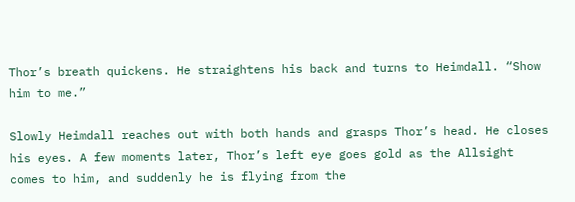Thor’s breath quickens. He straightens his back and turns to Heimdall. “Show him to me.”

Slowly Heimdall reaches out with both hands and grasps Thor’s head. He closes his eyes. A few moments later, Thor’s left eye goes gold as the Allsight comes to him, and suddenly he is flying from the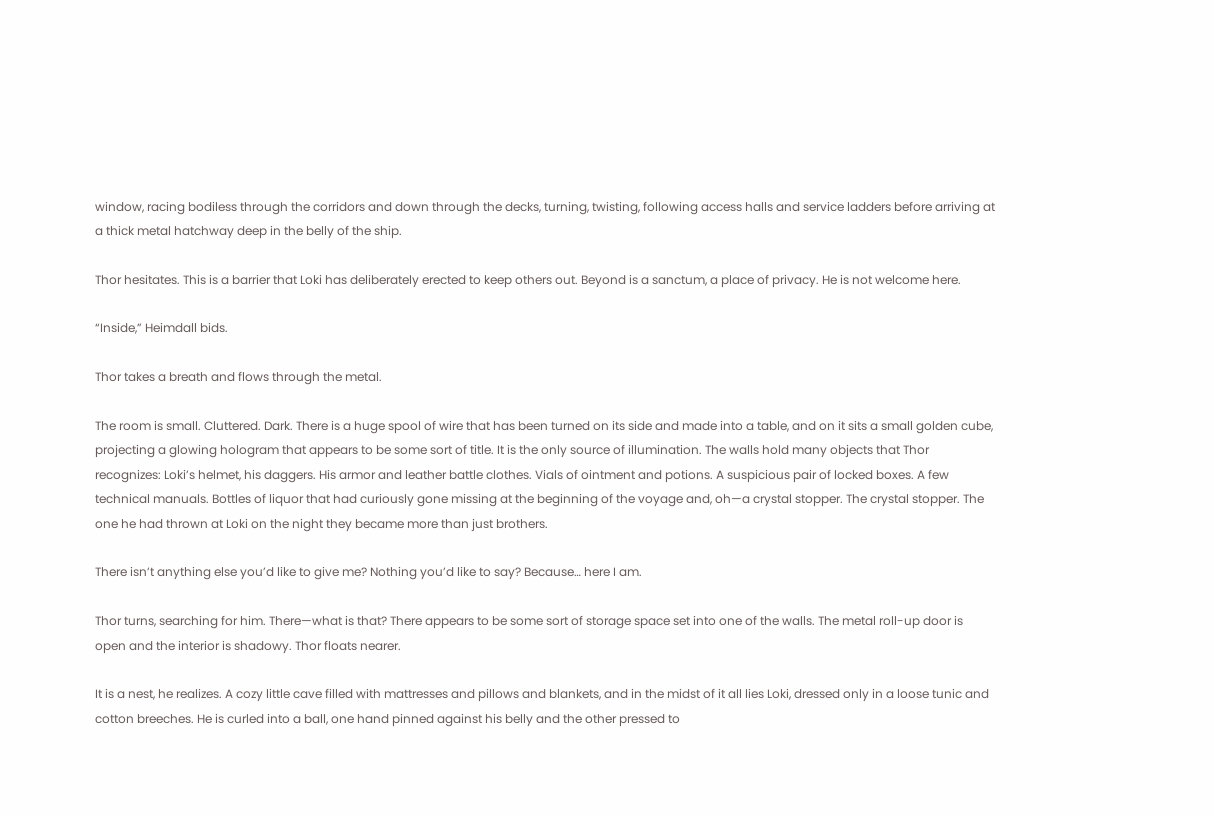window, racing bodiless through the corridors and down through the decks, turning, twisting, following access halls and service ladders before arriving at a thick metal hatchway deep in the belly of the ship.

Thor hesitates. This is a barrier that Loki has deliberately erected to keep others out. Beyond is a sanctum, a place of privacy. He is not welcome here.

“Inside,” Heimdall bids.

Thor takes a breath and flows through the metal.

The room is small. Cluttered. Dark. There is a huge spool of wire that has been turned on its side and made into a table, and on it sits a small golden cube, projecting a glowing hologram that appears to be some sort of title. It is the only source of illumination. The walls hold many objects that Thor recognizes: Loki’s helmet, his daggers. His armor and leather battle clothes. Vials of ointment and potions. A suspicious pair of locked boxes. A few technical manuals. Bottles of liquor that had curiously gone missing at the beginning of the voyage and, oh—a crystal stopper. The crystal stopper. The one he had thrown at Loki on the night they became more than just brothers.

There isn’t anything else you’d like to give me? Nothing you’d like to say? Because… here I am.

Thor turns, searching for him. There—what is that? There appears to be some sort of storage space set into one of the walls. The metal roll-up door is open and the interior is shadowy. Thor floats nearer.

It is a nest, he realizes. A cozy little cave filled with mattresses and pillows and blankets, and in the midst of it all lies Loki, dressed only in a loose tunic and cotton breeches. He is curled into a ball, one hand pinned against his belly and the other pressed to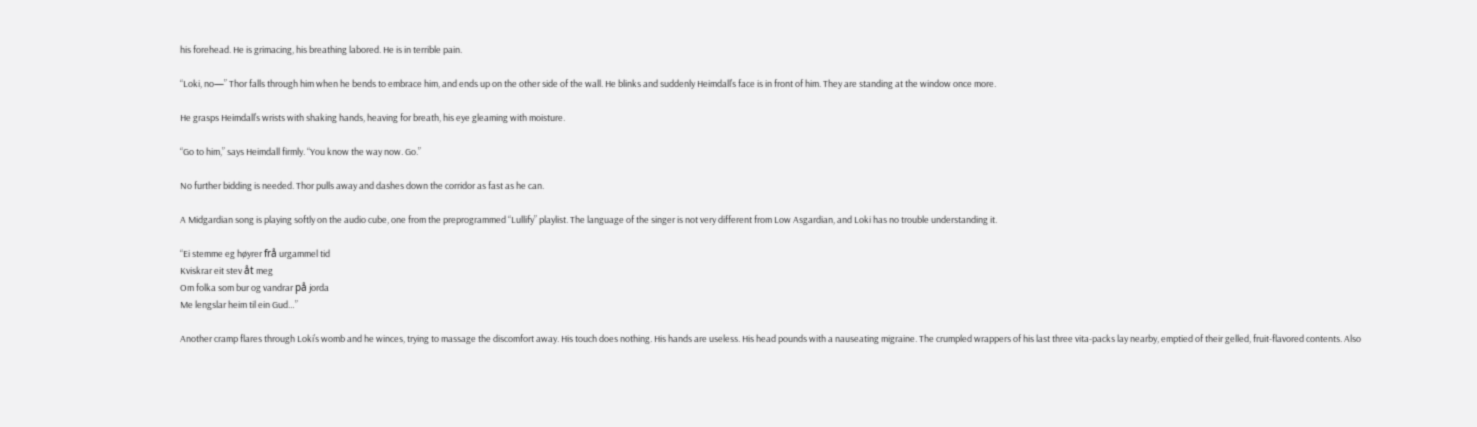his forehead. He is grimacing, his breathing labored. He is in terrible pain.

“Loki, no—” Thor falls through him when he bends to embrace him, and ends up on the other side of the wall. He blinks and suddenly Heimdall’s face is in front of him. They are standing at the window once more.

He grasps Heimdall’s wrists with shaking hands, heaving for breath, his eye gleaming with moisture.

“Go to him,” says Heimdall firmly. “You know the way now. Go.”

No further bidding is needed. Thor pulls away and dashes down the corridor as fast as he can.

A Midgardian song is playing softly on the audio cube, one from the preprogrammed “Lullify” playlist. The language of the singer is not very different from Low Asgardian, and Loki has no trouble understanding it.

“Ei stemme eg høyrer frå urgammel tid
Kviskrar eit stev åt meg
Om folka som bur og vandrar på jorda
Me lengslar heim til ein Gud…”

Another cramp flares through Loki’s womb and he winces, trying to massage the discomfort away. His touch does nothing. His hands are useless. His head pounds with a nauseating migraine. The crumpled wrappers of his last three vita-packs lay nearby, emptied of their gelled, fruit-flavored contents. Also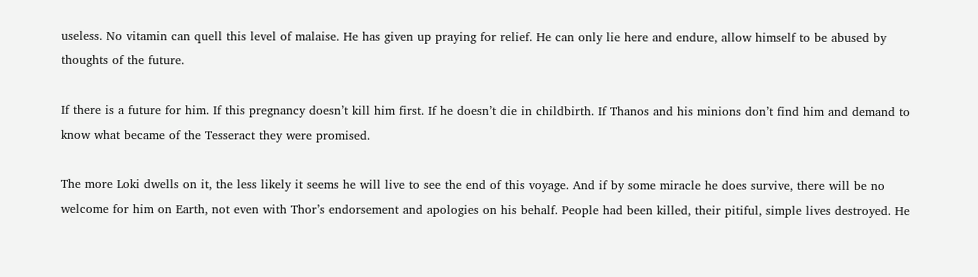useless. No vitamin can quell this level of malaise. He has given up praying for relief. He can only lie here and endure, allow himself to be abused by thoughts of the future.

If there is a future for him. If this pregnancy doesn’t kill him first. If he doesn’t die in childbirth. If Thanos and his minions don’t find him and demand to know what became of the Tesseract they were promised.

The more Loki dwells on it, the less likely it seems he will live to see the end of this voyage. And if by some miracle he does survive, there will be no welcome for him on Earth, not even with Thor’s endorsement and apologies on his behalf. People had been killed, their pitiful, simple lives destroyed. He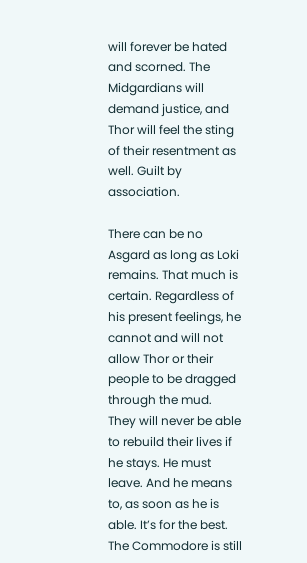will forever be hated and scorned. The Midgardians will demand justice, and Thor will feel the sting of their resentment as well. Guilt by association.

There can be no Asgard as long as Loki remains. That much is certain. Regardless of his present feelings, he cannot and will not allow Thor or their people to be dragged through the mud. They will never be able to rebuild their lives if he stays. He must leave. And he means to, as soon as he is able. It’s for the best. The Commodore is still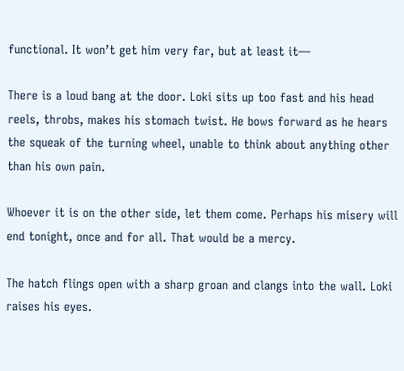functional. It won’t get him very far, but at least it—

There is a loud bang at the door. Loki sits up too fast and his head reels, throbs, makes his stomach twist. He bows forward as he hears the squeak of the turning wheel, unable to think about anything other than his own pain.

Whoever it is on the other side, let them come. Perhaps his misery will end tonight, once and for all. That would be a mercy.

The hatch flings open with a sharp groan and clangs into the wall. Loki raises his eyes.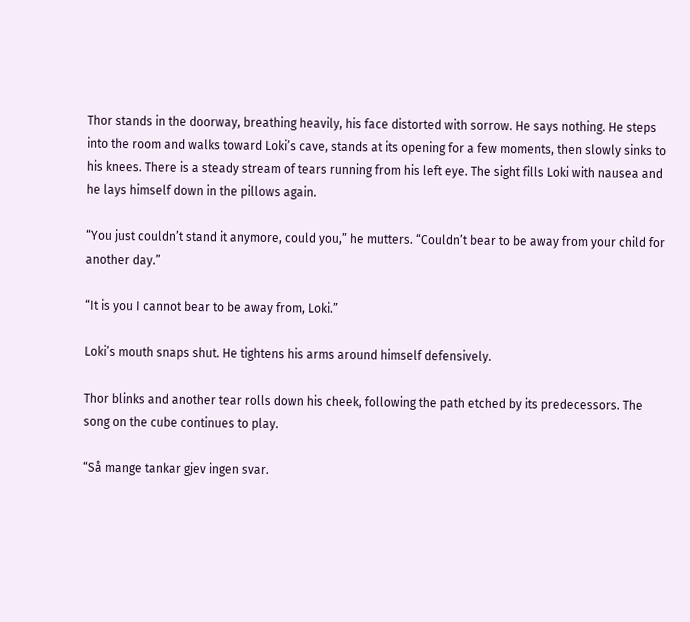Thor stands in the doorway, breathing heavily, his face distorted with sorrow. He says nothing. He steps into the room and walks toward Loki’s cave, stands at its opening for a few moments, then slowly sinks to his knees. There is a steady stream of tears running from his left eye. The sight fills Loki with nausea and he lays himself down in the pillows again.

“You just couldn’t stand it anymore, could you,” he mutters. “Couldn’t bear to be away from your child for another day.”

“It is you I cannot bear to be away from, Loki.”

Loki’s mouth snaps shut. He tightens his arms around himself defensively.

Thor blinks and another tear rolls down his cheek, following the path etched by its predecessors. The song on the cube continues to play.

“Så mange tankar gjev ingen svar.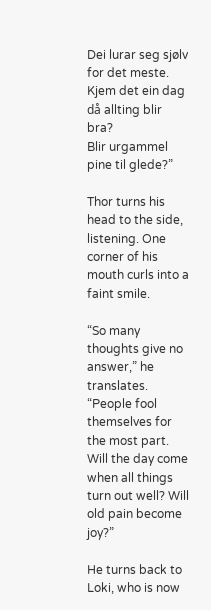Dei lurar seg sjølv for det meste.
Kjem det ein dag då allting blir bra?
Blir urgammel pine til glede?”

Thor turns his head to the side, listening. One corner of his mouth curls into a faint smile.

“So many thoughts give no answer,” he translates. “People fool themselves for the most part. Will the day come when all things turn out well? Will old pain become joy?”

He turns back to Loki, who is now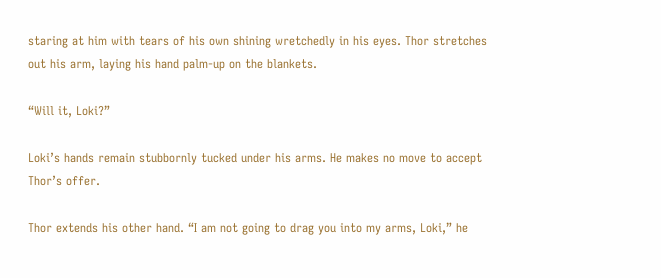staring at him with tears of his own shining wretchedly in his eyes. Thor stretches out his arm, laying his hand palm-up on the blankets.

“Will it, Loki?”

Loki’s hands remain stubbornly tucked under his arms. He makes no move to accept Thor’s offer.

Thor extends his other hand. “I am not going to drag you into my arms, Loki,” he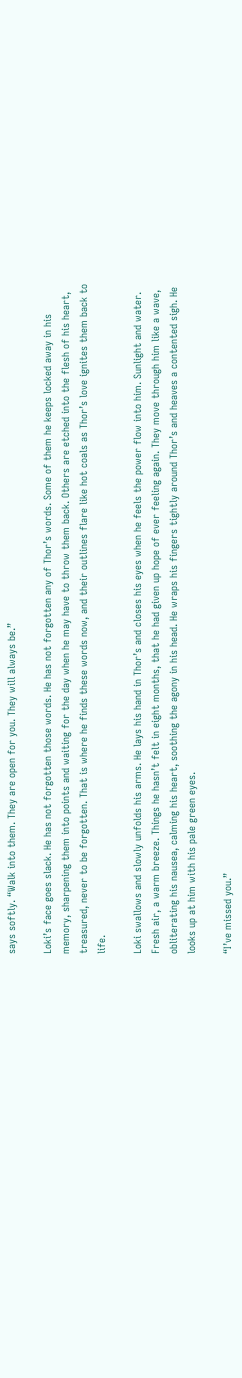says softly. “Walk into them. They are open for you. They will always be.”

Loki’s face goes slack. He has not forgotten those words. He has not forgotten any of Thor’s words. Some of them he keeps locked away in his memory, sharpening them into points and waiting for the day when he may have to throw them back. Others are etched into the flesh of his heart, treasured, never to be forgotten. That is where he finds these words now, and their outlines flare like hot coals as Thor’s love ignites them back to life.

Loki swallows and slowly unfolds his arms. He lays his hand in Thor’s and closes his eyes when he feels the power flow into him. Sunlight and water. Fresh air, a warm breeze. Things he hasn’t felt in eight months, that he had given up hope of ever feeling again. They move through him like a wave, obliterating his nausea, calming his heart, soothing the agony in his head. He wraps his fingers tightly around Thor’s and heaves a contented sigh. He looks up at him with his pale green eyes.

“I’ve missed you.”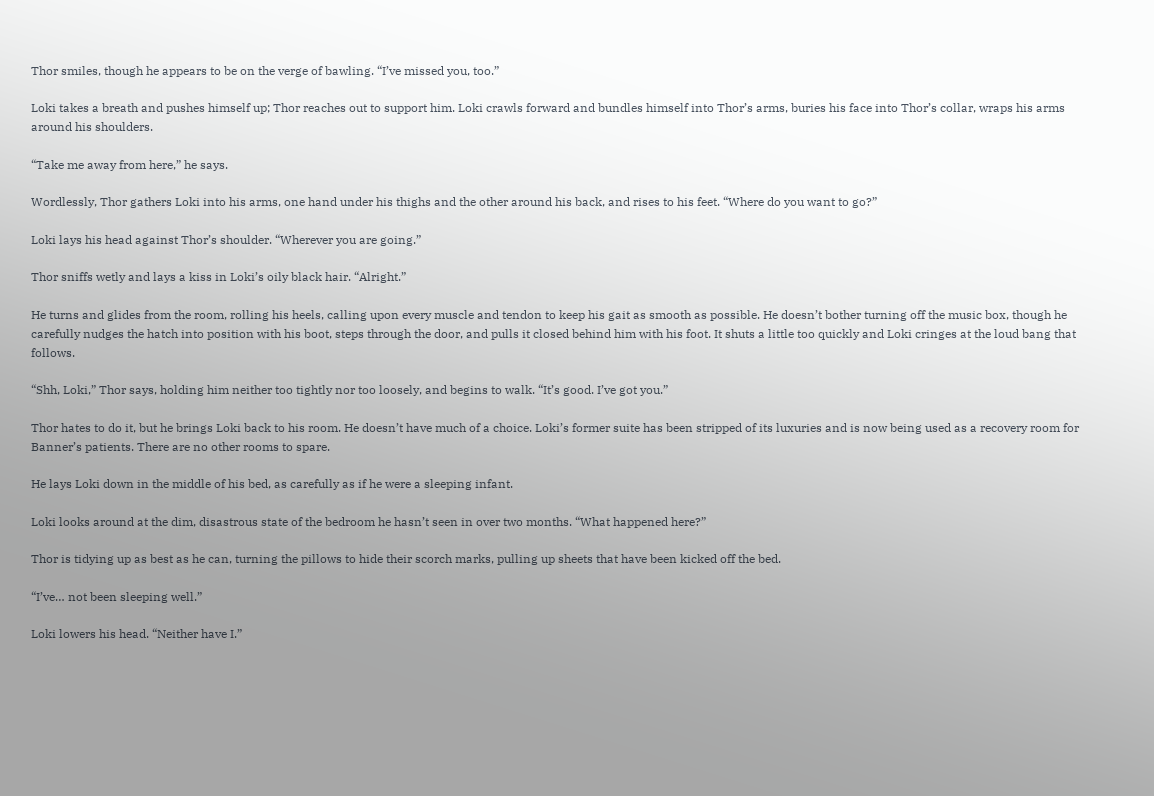Thor smiles, though he appears to be on the verge of bawling. “I’ve missed you, too.”

Loki takes a breath and pushes himself up; Thor reaches out to support him. Loki crawls forward and bundles himself into Thor’s arms, buries his face into Thor’s collar, wraps his arms around his shoulders.

“Take me away from here,” he says.

Wordlessly, Thor gathers Loki into his arms, one hand under his thighs and the other around his back, and rises to his feet. “Where do you want to go?”

Loki lays his head against Thor’s shoulder. “Wherever you are going.”

Thor sniffs wetly and lays a kiss in Loki’s oily black hair. “Alright.”

He turns and glides from the room, rolling his heels, calling upon every muscle and tendon to keep his gait as smooth as possible. He doesn’t bother turning off the music box, though he carefully nudges the hatch into position with his boot, steps through the door, and pulls it closed behind him with his foot. It shuts a little too quickly and Loki cringes at the loud bang that follows.

“Shh, Loki,” Thor says, holding him neither too tightly nor too loosely, and begins to walk. “It’s good. I’ve got you.”

Thor hates to do it, but he brings Loki back to his room. He doesn’t have much of a choice. Loki’s former suite has been stripped of its luxuries and is now being used as a recovery room for Banner’s patients. There are no other rooms to spare.

He lays Loki down in the middle of his bed, as carefully as if he were a sleeping infant.

Loki looks around at the dim, disastrous state of the bedroom he hasn’t seen in over two months. “What happened here?”

Thor is tidying up as best as he can, turning the pillows to hide their scorch marks, pulling up sheets that have been kicked off the bed.

“I’ve… not been sleeping well.”

Loki lowers his head. “Neither have I.”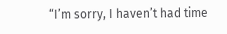“I’m sorry, I haven’t had time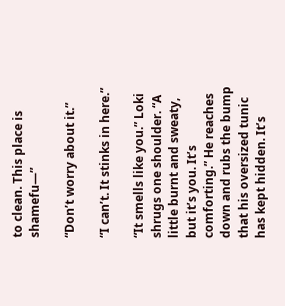to clean. This place is shamefu—”

“Don’t worry about it.”

“I can’t. It stinks in here.”

“It smells like you.” Loki shrugs one shoulder. “A little burnt and sweaty, but it’s you. It’s comforting.” He reaches down and rubs the bump that his oversized tunic has kept hidden. It’s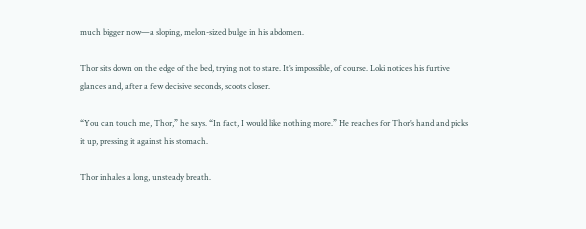much bigger now—a sloping, melon-sized bulge in his abdomen.

Thor sits down on the edge of the bed, trying not to stare. It’s impossible, of course. Loki notices his furtive glances and, after a few decisive seconds, scoots closer.

“You can touch me, Thor,” he says. “In fact, I would like nothing more.” He reaches for Thor’s hand and picks it up, pressing it against his stomach.

Thor inhales a long, unsteady breath.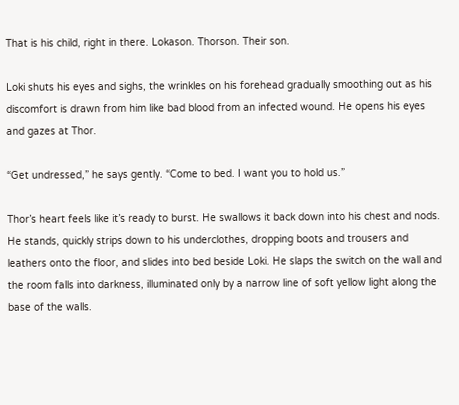That is his child, right in there. Lokason. Thorson. Their son.

Loki shuts his eyes and sighs, the wrinkles on his forehead gradually smoothing out as his discomfort is drawn from him like bad blood from an infected wound. He opens his eyes and gazes at Thor.

“Get undressed,” he says gently. “Come to bed. I want you to hold us.”

Thor’s heart feels like it’s ready to burst. He swallows it back down into his chest and nods. He stands, quickly strips down to his underclothes, dropping boots and trousers and leathers onto the floor, and slides into bed beside Loki. He slaps the switch on the wall and the room falls into darkness, illuminated only by a narrow line of soft yellow light along the base of the walls.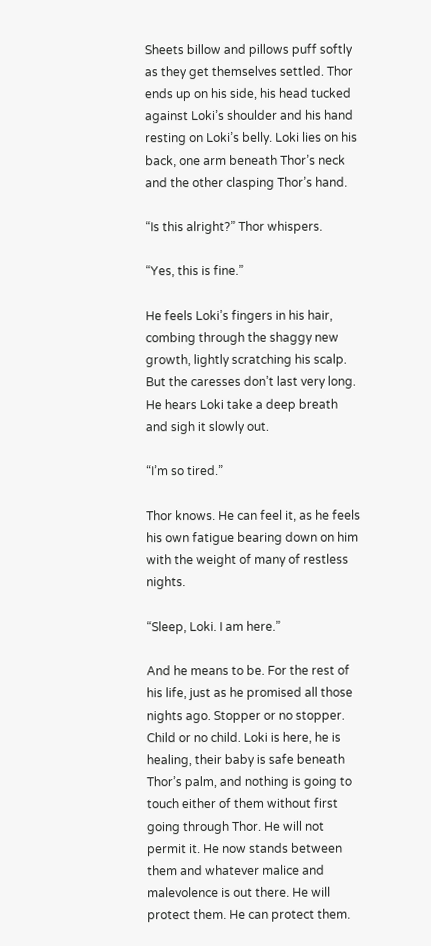Sheets billow and pillows puff softly as they get themselves settled. Thor ends up on his side, his head tucked against Loki’s shoulder and his hand resting on Loki’s belly. Loki lies on his back, one arm beneath Thor’s neck and the other clasping Thor’s hand.

“Is this alright?” Thor whispers.

“Yes, this is fine.”

He feels Loki’s fingers in his hair, combing through the shaggy new growth, lightly scratching his scalp. But the caresses don’t last very long. He hears Loki take a deep breath and sigh it slowly out.

“I’m so tired.”

Thor knows. He can feel it, as he feels his own fatigue bearing down on him with the weight of many of restless nights.

“Sleep, Loki. I am here.”

And he means to be. For the rest of his life, just as he promised all those nights ago. Stopper or no stopper. Child or no child. Loki is here, he is healing, their baby is safe beneath Thor’s palm, and nothing is going to touch either of them without first going through Thor. He will not permit it. He now stands between them and whatever malice and malevolence is out there. He will protect them. He can protect them.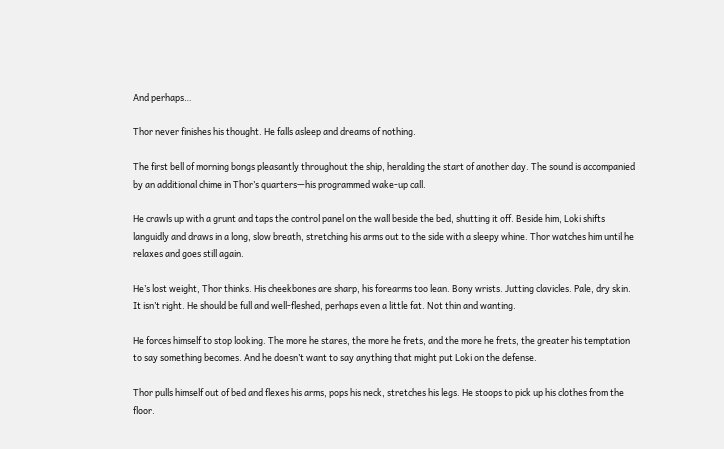And perhaps…

Thor never finishes his thought. He falls asleep and dreams of nothing.

The first bell of morning bongs pleasantly throughout the ship, heralding the start of another day. The sound is accompanied by an additional chime in Thor’s quarters—his programmed wake-up call.

He crawls up with a grunt and taps the control panel on the wall beside the bed, shutting it off. Beside him, Loki shifts languidly and draws in a long, slow breath, stretching his arms out to the side with a sleepy whine. Thor watches him until he relaxes and goes still again.

He’s lost weight, Thor thinks. His cheekbones are sharp, his forearms too lean. Bony wrists. Jutting clavicles. Pale, dry skin. It isn’t right. He should be full and well-fleshed, perhaps even a little fat. Not thin and wanting.

He forces himself to stop looking. The more he stares, the more he frets, and the more he frets, the greater his temptation to say something becomes. And he doesn’t want to say anything that might put Loki on the defense.

Thor pulls himself out of bed and flexes his arms, pops his neck, stretches his legs. He stoops to pick up his clothes from the floor.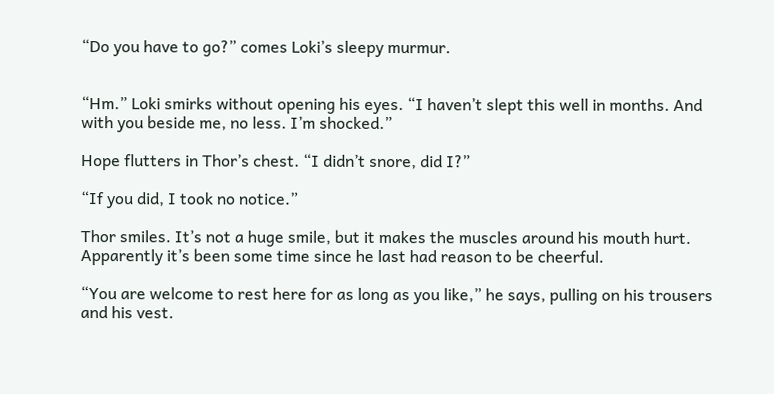“Do you have to go?” comes Loki’s sleepy murmur.


“Hm.” Loki smirks without opening his eyes. “I haven’t slept this well in months. And with you beside me, no less. I’m shocked.”

Hope flutters in Thor’s chest. “I didn’t snore, did I?”

“If you did, I took no notice.”

Thor smiles. It’s not a huge smile, but it makes the muscles around his mouth hurt. Apparently it’s been some time since he last had reason to be cheerful.

“You are welcome to rest here for as long as you like,” he says, pulling on his trousers and his vest.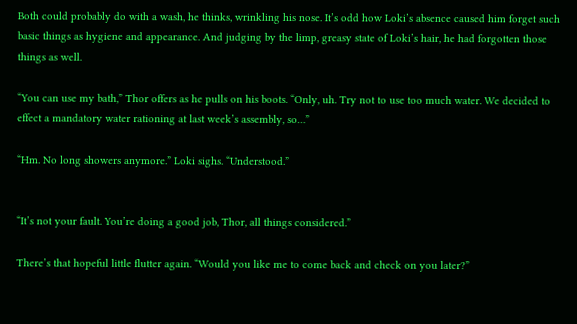Both could probably do with a wash, he thinks, wrinkling his nose. It’s odd how Loki’s absence caused him forget such basic things as hygiene and appearance. And judging by the limp, greasy state of Loki’s hair, he had forgotten those things as well.

“You can use my bath,” Thor offers as he pulls on his boots. “Only, uh. Try not to use too much water. We decided to effect a mandatory water rationing at last week’s assembly, so…”

“Hm. No long showers anymore.” Loki sighs. “Understood.”


“It’s not your fault. You’re doing a good job, Thor, all things considered.”

There’s that hopeful little flutter again. “Would you like me to come back and check on you later?”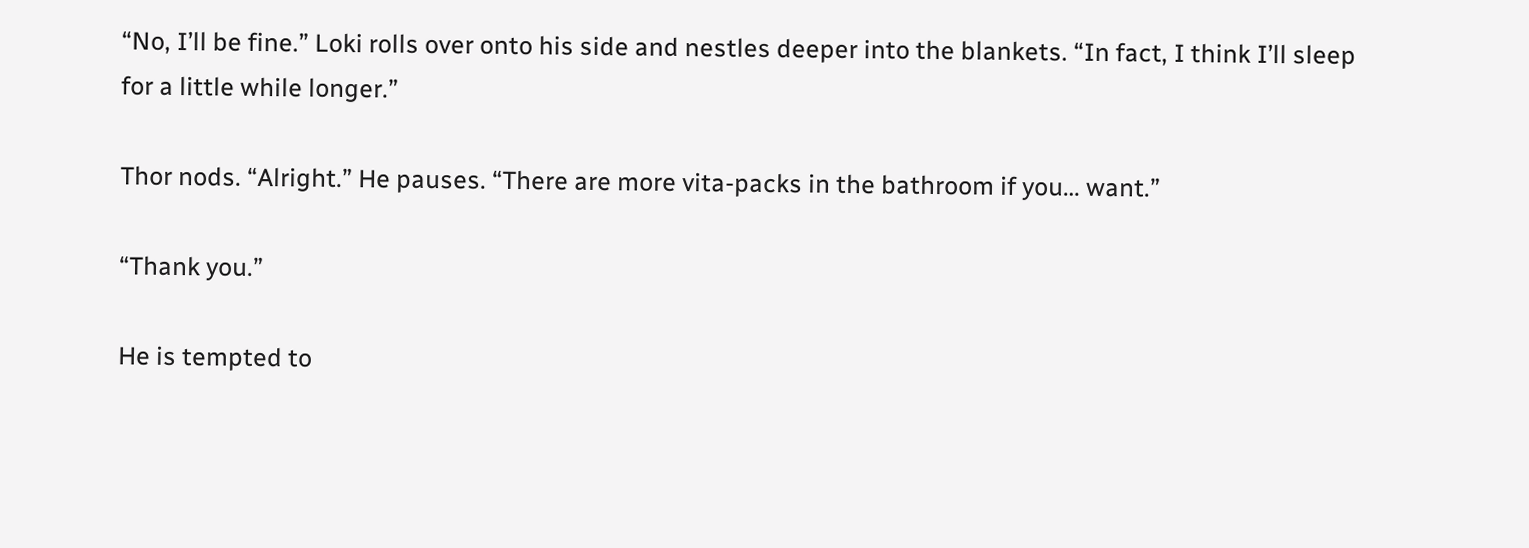“No, I’ll be fine.” Loki rolls over onto his side and nestles deeper into the blankets. “In fact, I think I’ll sleep for a little while longer.”

Thor nods. “Alright.” He pauses. “There are more vita-packs in the bathroom if you… want.”

“Thank you.”

He is tempted to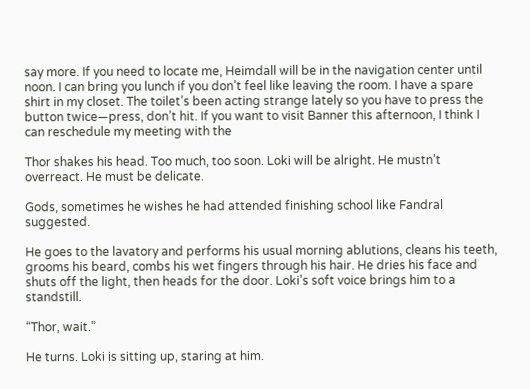say more. If you need to locate me, Heimdall will be in the navigation center until noon. I can bring you lunch if you don’t feel like leaving the room. I have a spare shirt in my closet. The toilet’s been acting strange lately so you have to press the button twice—press, don’t hit. If you want to visit Banner this afternoon, I think I can reschedule my meeting with the

Thor shakes his head. Too much, too soon. Loki will be alright. He mustn’t overreact. He must be delicate.

Gods, sometimes he wishes he had attended finishing school like Fandral suggested.

He goes to the lavatory and performs his usual morning ablutions, cleans his teeth, grooms his beard, combs his wet fingers through his hair. He dries his face and shuts off the light, then heads for the door. Loki’s soft voice brings him to a standstill.

“Thor, wait.”

He turns. Loki is sitting up, staring at him.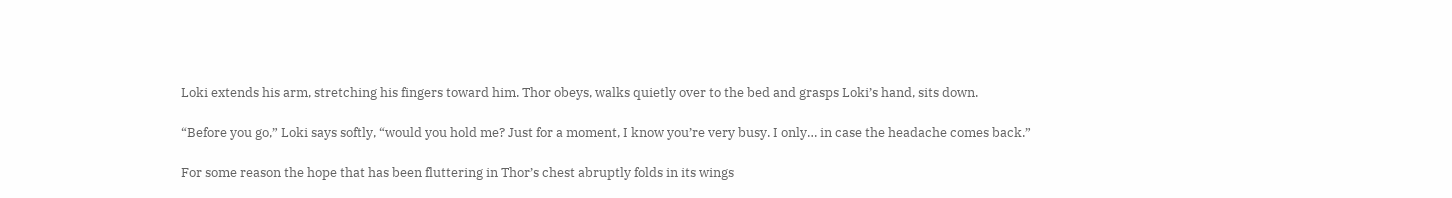Loki extends his arm, stretching his fingers toward him. Thor obeys, walks quietly over to the bed and grasps Loki’s hand, sits down.

“Before you go,” Loki says softly, “would you hold me? Just for a moment, I know you’re very busy. I only… in case the headache comes back.”

For some reason the hope that has been fluttering in Thor’s chest abruptly folds in its wings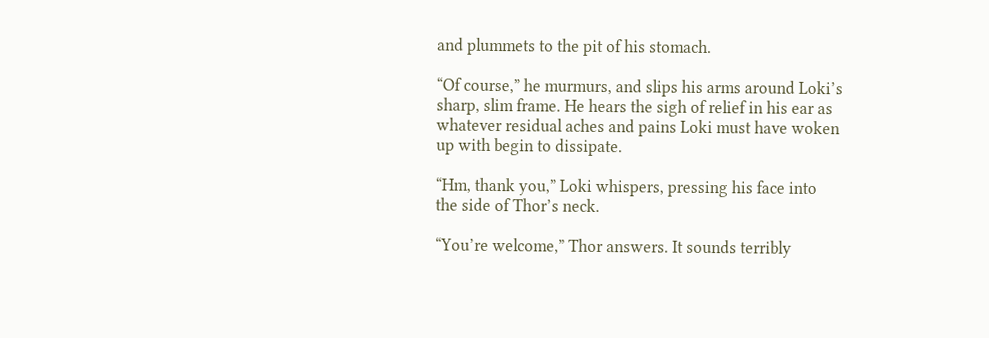and plummets to the pit of his stomach.

“Of course,” he murmurs, and slips his arms around Loki’s sharp, slim frame. He hears the sigh of relief in his ear as whatever residual aches and pains Loki must have woken up with begin to dissipate.

“Hm, thank you,” Loki whispers, pressing his face into the side of Thor’s neck.

“You’re welcome,” Thor answers. It sounds terribly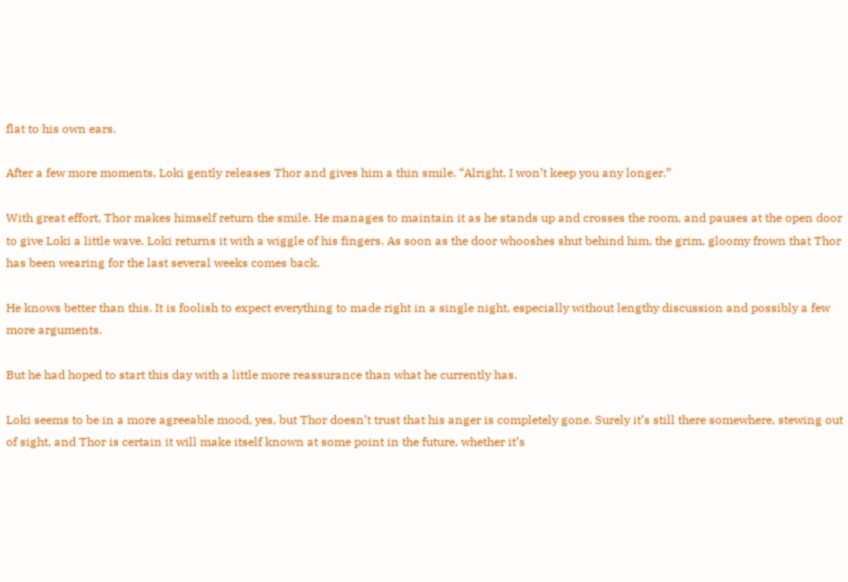flat to his own ears.

After a few more moments, Loki gently releases Thor and gives him a thin smile. “Alright, I won’t keep you any longer.”

With great effort, Thor makes himself return the smile. He manages to maintain it as he stands up and crosses the room, and pauses at the open door to give Loki a little wave. Loki returns it with a wiggle of his fingers. As soon as the door whooshes shut behind him, the grim, gloomy frown that Thor has been wearing for the last several weeks comes back.

He knows better than this. It is foolish to expect everything to made right in a single night, especially without lengthy discussion and possibly a few more arguments.

But he had hoped to start this day with a little more reassurance than what he currently has.

Loki seems to be in a more agreeable mood, yes, but Thor doesn’t trust that his anger is completely gone. Surely it’s still there somewhere, stewing out of sight, and Thor is certain it will make itself known at some point in the future, whether it’s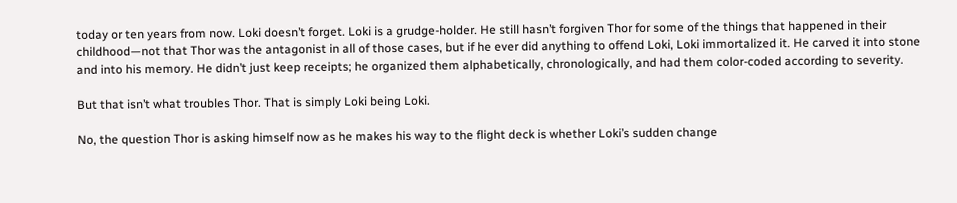today or ten years from now. Loki doesn’t forget. Loki is a grudge-holder. He still hasn’t forgiven Thor for some of the things that happened in their childhood—not that Thor was the antagonist in all of those cases, but if he ever did anything to offend Loki, Loki immortalized it. He carved it into stone and into his memory. He didn’t just keep receipts; he organized them alphabetically, chronologically, and had them color-coded according to severity.

But that isn’t what troubles Thor. That is simply Loki being Loki.

No, the question Thor is asking himself now as he makes his way to the flight deck is whether Loki’s sudden change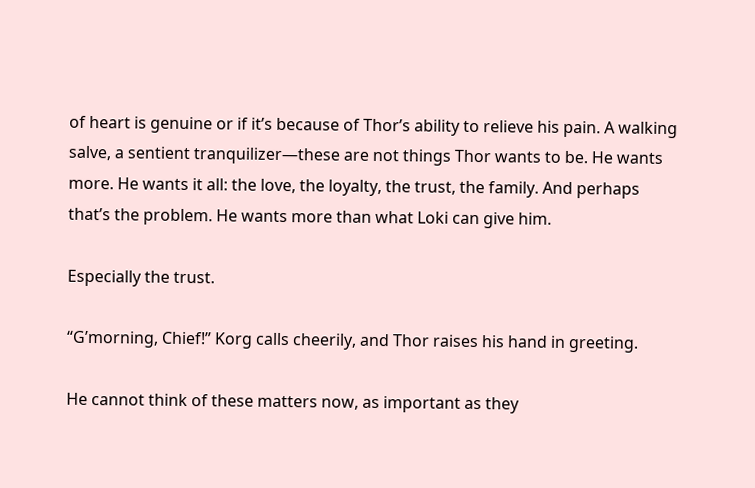of heart is genuine or if it’s because of Thor’s ability to relieve his pain. A walking salve, a sentient tranquilizer—these are not things Thor wants to be. He wants more. He wants it all: the love, the loyalty, the trust, the family. And perhaps that’s the problem. He wants more than what Loki can give him.

Especially the trust.

“G’morning, Chief!” Korg calls cheerily, and Thor raises his hand in greeting.

He cannot think of these matters now, as important as they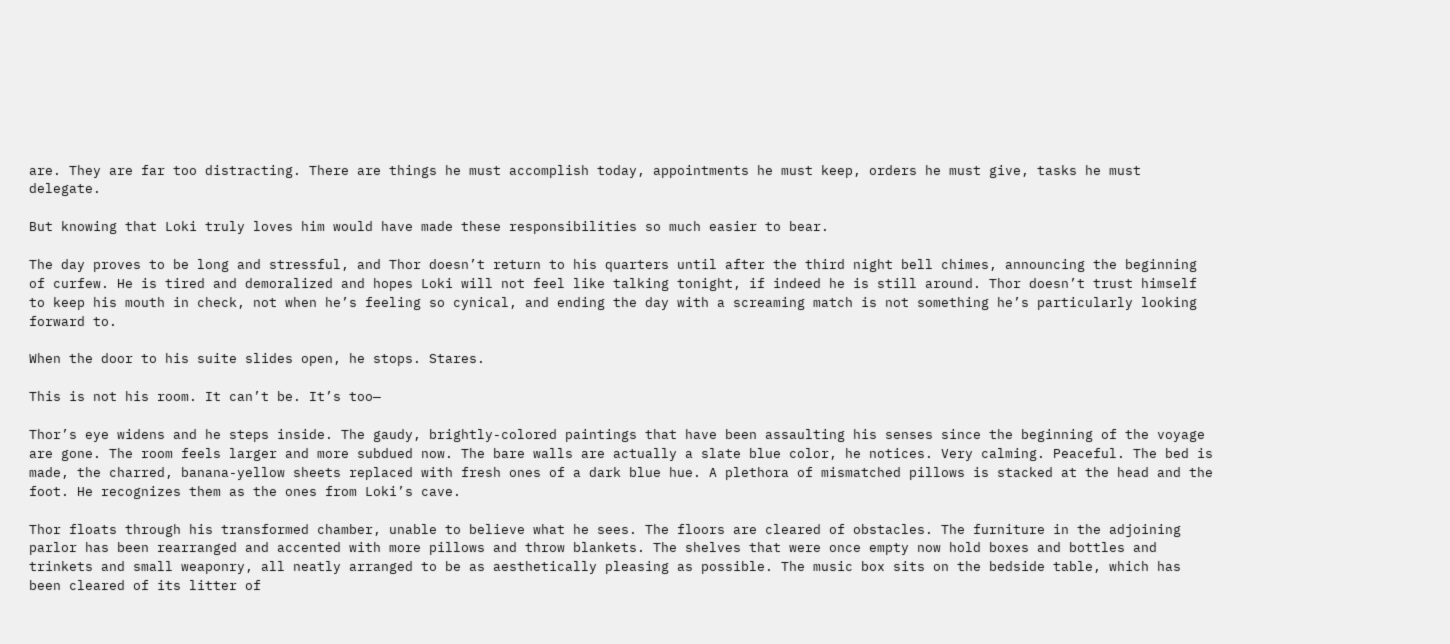are. They are far too distracting. There are things he must accomplish today, appointments he must keep, orders he must give, tasks he must delegate.

But knowing that Loki truly loves him would have made these responsibilities so much easier to bear.

The day proves to be long and stressful, and Thor doesn’t return to his quarters until after the third night bell chimes, announcing the beginning of curfew. He is tired and demoralized and hopes Loki will not feel like talking tonight, if indeed he is still around. Thor doesn’t trust himself to keep his mouth in check, not when he’s feeling so cynical, and ending the day with a screaming match is not something he’s particularly looking forward to.

When the door to his suite slides open, he stops. Stares.

This is not his room. It can’t be. It’s too—

Thor’s eye widens and he steps inside. The gaudy, brightly-colored paintings that have been assaulting his senses since the beginning of the voyage are gone. The room feels larger and more subdued now. The bare walls are actually a slate blue color, he notices. Very calming. Peaceful. The bed is made, the charred, banana-yellow sheets replaced with fresh ones of a dark blue hue. A plethora of mismatched pillows is stacked at the head and the foot. He recognizes them as the ones from Loki’s cave.

Thor floats through his transformed chamber, unable to believe what he sees. The floors are cleared of obstacles. The furniture in the adjoining parlor has been rearranged and accented with more pillows and throw blankets. The shelves that were once empty now hold boxes and bottles and trinkets and small weaponry, all neatly arranged to be as aesthetically pleasing as possible. The music box sits on the bedside table, which has been cleared of its litter of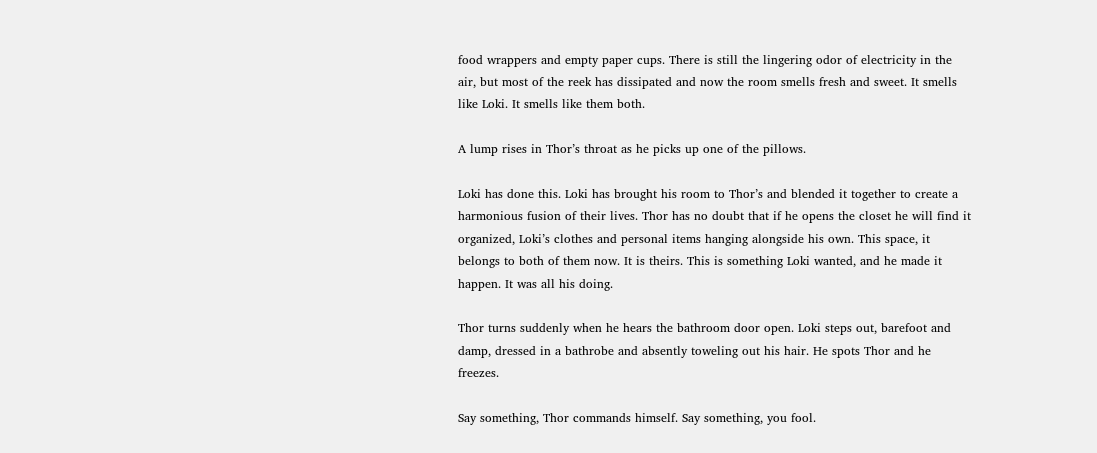food wrappers and empty paper cups. There is still the lingering odor of electricity in the air, but most of the reek has dissipated and now the room smells fresh and sweet. It smells like Loki. It smells like them both.

A lump rises in Thor’s throat as he picks up one of the pillows.

Loki has done this. Loki has brought his room to Thor’s and blended it together to create a harmonious fusion of their lives. Thor has no doubt that if he opens the closet he will find it organized, Loki’s clothes and personal items hanging alongside his own. This space, it belongs to both of them now. It is theirs. This is something Loki wanted, and he made it happen. It was all his doing.

Thor turns suddenly when he hears the bathroom door open. Loki steps out, barefoot and damp, dressed in a bathrobe and absently toweling out his hair. He spots Thor and he freezes.

Say something, Thor commands himself. Say something, you fool.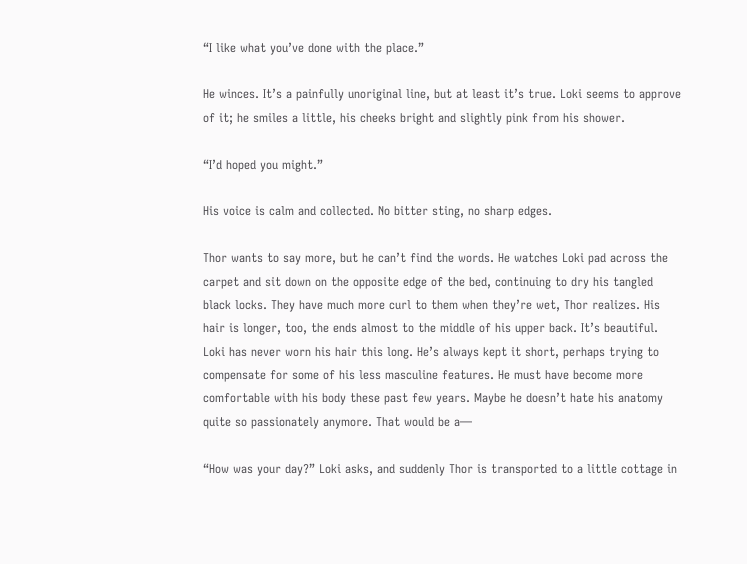“I like what you’ve done with the place.”

He winces. It’s a painfully unoriginal line, but at least it’s true. Loki seems to approve of it; he smiles a little, his cheeks bright and slightly pink from his shower.

“I’d hoped you might.”

His voice is calm and collected. No bitter sting, no sharp edges.

Thor wants to say more, but he can’t find the words. He watches Loki pad across the carpet and sit down on the opposite edge of the bed, continuing to dry his tangled black locks. They have much more curl to them when they’re wet, Thor realizes. His hair is longer, too, the ends almost to the middle of his upper back. It’s beautiful. Loki has never worn his hair this long. He’s always kept it short, perhaps trying to compensate for some of his less masculine features. He must have become more comfortable with his body these past few years. Maybe he doesn’t hate his anatomy quite so passionately anymore. That would be a—

“How was your day?” Loki asks, and suddenly Thor is transported to a little cottage in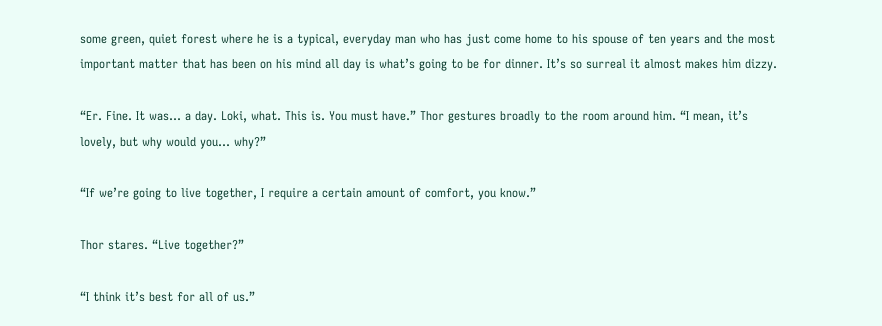some green, quiet forest where he is a typical, everyday man who has just come home to his spouse of ten years and the most important matter that has been on his mind all day is what’s going to be for dinner. It’s so surreal it almost makes him dizzy.

“Er. Fine. It was… a day. Loki, what. This is. You must have.” Thor gestures broadly to the room around him. “I mean, it’s lovely, but why would you… why?”

“If we’re going to live together, I require a certain amount of comfort, you know.”

Thor stares. “Live together?”

“I think it’s best for all of us.”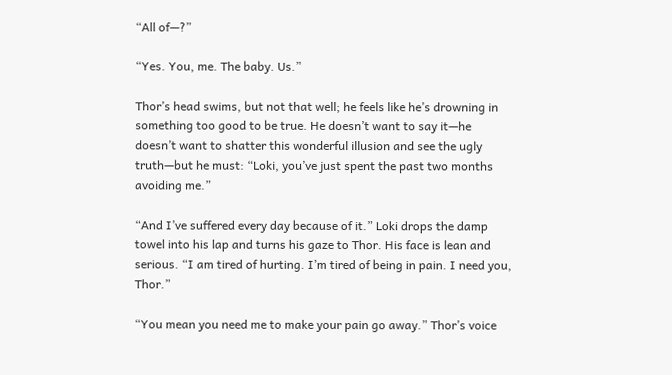“All of—?”

“Yes. You, me. The baby. Us.”

Thor’s head swims, but not that well; he feels like he’s drowning in something too good to be true. He doesn’t want to say it—he doesn’t want to shatter this wonderful illusion and see the ugly truth—but he must: “Loki, you’ve just spent the past two months avoiding me.”

“And I’ve suffered every day because of it.” Loki drops the damp towel into his lap and turns his gaze to Thor. His face is lean and serious. “I am tired of hurting. I’m tired of being in pain. I need you, Thor.”

“You mean you need me to make your pain go away.” Thor’s voice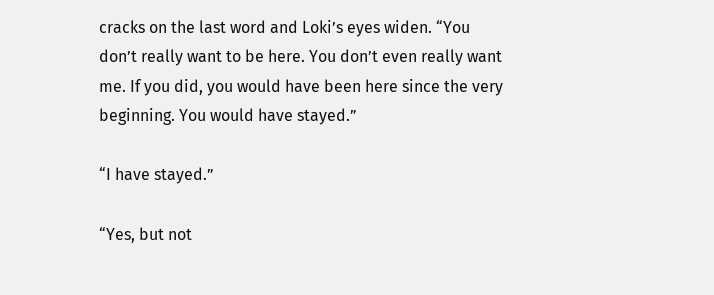cracks on the last word and Loki’s eyes widen. “You don’t really want to be here. You don’t even really want me. If you did, you would have been here since the very beginning. You would have stayed.”

“I have stayed.”

“Yes, but not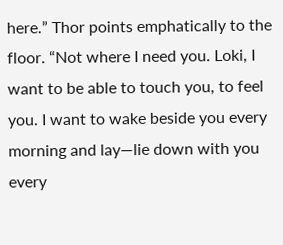here.” Thor points emphatically to the floor. “Not where I need you. Loki, I want to be able to touch you, to feel you. I want to wake beside you every morning and lay—lie down with you every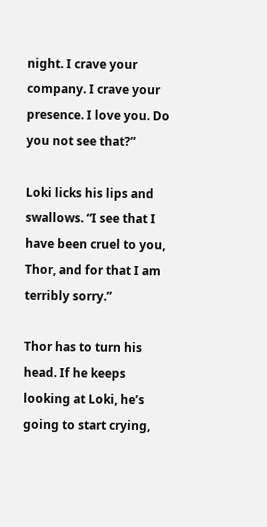night. I crave your company. I crave your presence. I love you. Do you not see that?”

Loki licks his lips and swallows. “I see that I have been cruel to you, Thor, and for that I am terribly sorry.”

Thor has to turn his head. If he keeps looking at Loki, he’s going to start crying,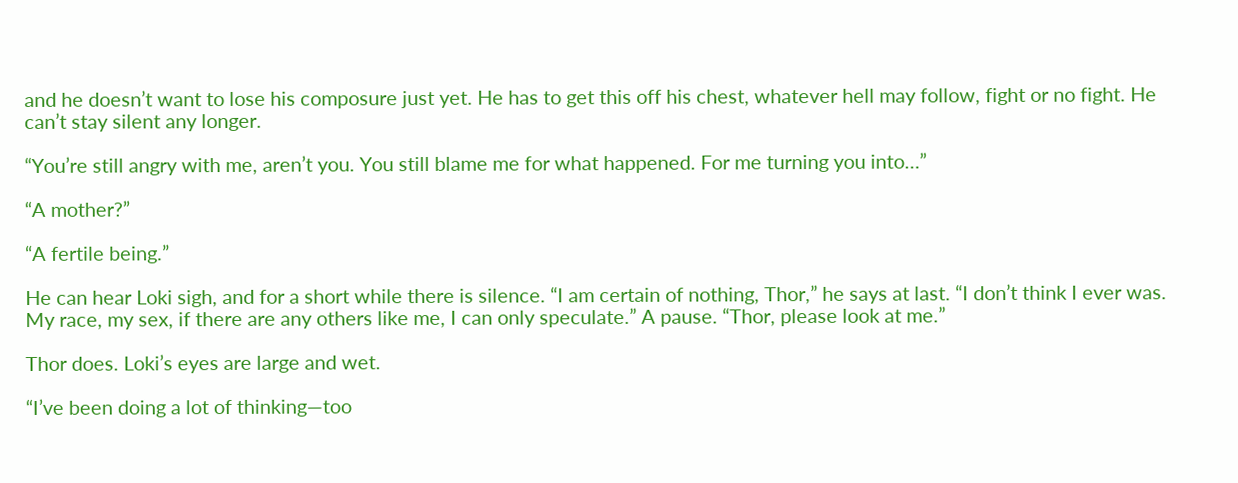and he doesn’t want to lose his composure just yet. He has to get this off his chest, whatever hell may follow, fight or no fight. He can’t stay silent any longer.

“You’re still angry with me, aren’t you. You still blame me for what happened. For me turning you into…”

“A mother?”

“A fertile being.”

He can hear Loki sigh, and for a short while there is silence. “I am certain of nothing, Thor,” he says at last. “I don’t think I ever was. My race, my sex, if there are any others like me, I can only speculate.” A pause. “Thor, please look at me.”

Thor does. Loki’s eyes are large and wet.

“I’ve been doing a lot of thinking—too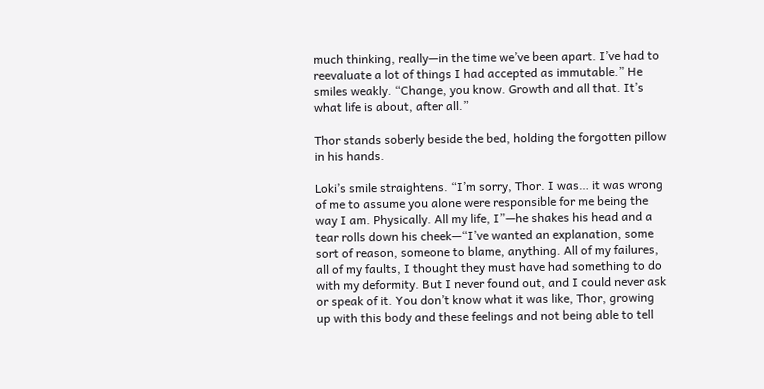much thinking, really—in the time we’ve been apart. I’ve had to reevaluate a lot of things I had accepted as immutable.” He smiles weakly. “Change, you know. Growth and all that. It’s what life is about, after all.”

Thor stands soberly beside the bed, holding the forgotten pillow in his hands.

Loki’s smile straightens. “I’m sorry, Thor. I was… it was wrong of me to assume you alone were responsible for me being the way I am. Physically. All my life, I”—he shakes his head and a tear rolls down his cheek—“I’ve wanted an explanation, some sort of reason, someone to blame, anything. All of my failures, all of my faults, I thought they must have had something to do with my deformity. But I never found out, and I could never ask or speak of it. You don’t know what it was like, Thor, growing up with this body and these feelings and not being able to tell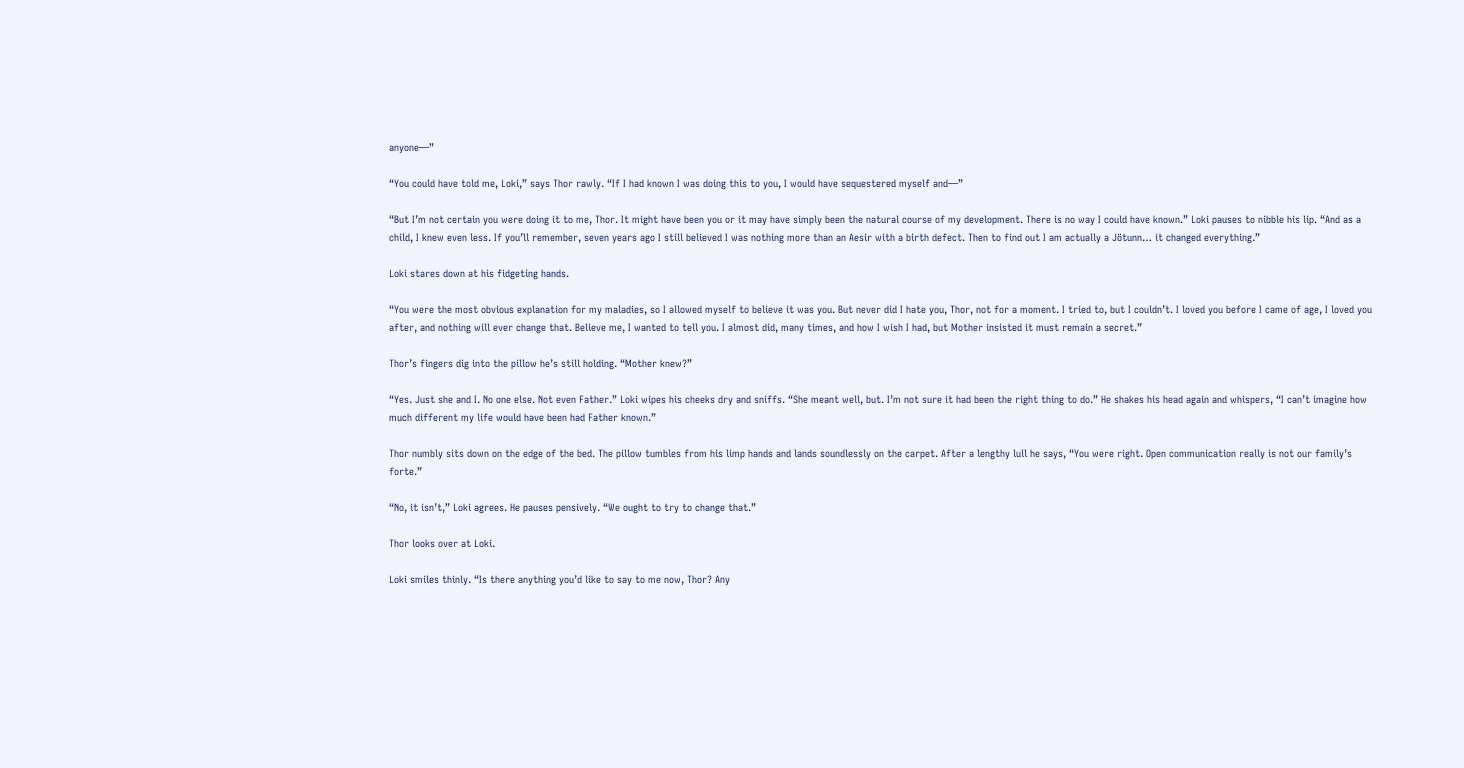anyone—”

“You could have told me, Loki,” says Thor rawly. “If I had known I was doing this to you, I would have sequestered myself and—”

“But I’m not certain you were doing it to me, Thor. It might have been you or it may have simply been the natural course of my development. There is no way I could have known.” Loki pauses to nibble his lip. “And as a child, I knew even less. If you’ll remember, seven years ago I still believed I was nothing more than an Aesir with a birth defect. Then to find out I am actually a Jötunn… it changed everything.”

Loki stares down at his fidgeting hands.

“You were the most obvious explanation for my maladies, so I allowed myself to believe it was you. But never did I hate you, Thor, not for a moment. I tried to, but I couldn’t. I loved you before I came of age, I loved you after, and nothing will ever change that. Believe me, I wanted to tell you. I almost did, many times, and how I wish I had, but Mother insisted it must remain a secret.”

Thor’s fingers dig into the pillow he’s still holding. “Mother knew?”

“Yes. Just she and I. No one else. Not even Father.” Loki wipes his cheeks dry and sniffs. “She meant well, but. I’m not sure it had been the right thing to do.” He shakes his head again and whispers, “I can’t imagine how much different my life would have been had Father known.”

Thor numbly sits down on the edge of the bed. The pillow tumbles from his limp hands and lands soundlessly on the carpet. After a lengthy lull he says, “You were right. Open communication really is not our family’s forte.”

“No, it isn’t,” Loki agrees. He pauses pensively. “We ought to try to change that.”

Thor looks over at Loki.

Loki smiles thinly. “Is there anything you’d like to say to me now, Thor? Any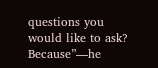questions you would like to ask? Because”—he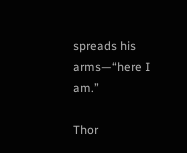spreads his arms—“here I am.”

Thor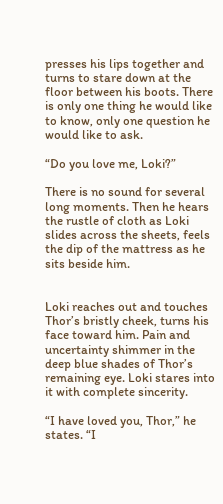presses his lips together and turns to stare down at the floor between his boots. There is only one thing he would like to know, only one question he would like to ask.

“Do you love me, Loki?”

There is no sound for several long moments. Then he hears the rustle of cloth as Loki slides across the sheets, feels the dip of the mattress as he sits beside him.


Loki reaches out and touches Thor’s bristly cheek, turns his face toward him. Pain and uncertainty shimmer in the deep blue shades of Thor’s remaining eye. Loki stares into it with complete sincerity.

“I have loved you, Thor,” he states. “I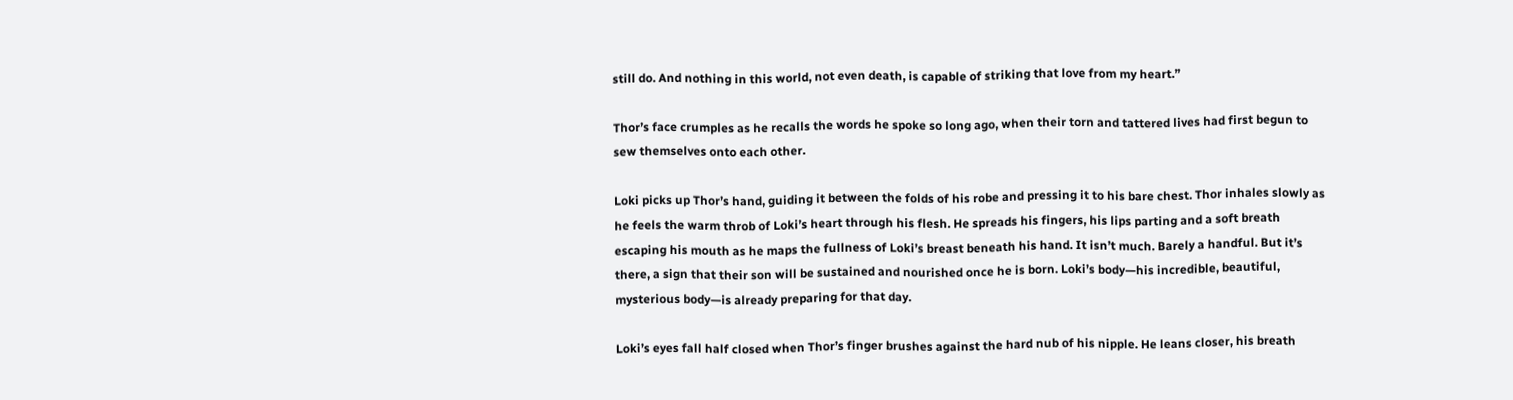still do. And nothing in this world, not even death, is capable of striking that love from my heart.”

Thor’s face crumples as he recalls the words he spoke so long ago, when their torn and tattered lives had first begun to sew themselves onto each other.

Loki picks up Thor’s hand, guiding it between the folds of his robe and pressing it to his bare chest. Thor inhales slowly as he feels the warm throb of Loki’s heart through his flesh. He spreads his fingers, his lips parting and a soft breath escaping his mouth as he maps the fullness of Loki’s breast beneath his hand. It isn’t much. Barely a handful. But it’s there, a sign that their son will be sustained and nourished once he is born. Loki’s body—his incredible, beautiful, mysterious body—is already preparing for that day.

Loki’s eyes fall half closed when Thor’s finger brushes against the hard nub of his nipple. He leans closer, his breath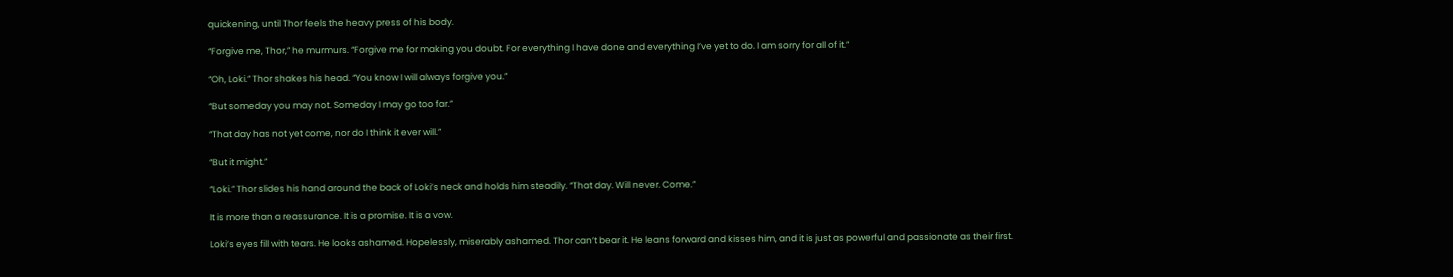quickening, until Thor feels the heavy press of his body.

“Forgive me, Thor,” he murmurs. “Forgive me for making you doubt. For everything I have done and everything I’ve yet to do. I am sorry for all of it.”

“Oh, Loki.” Thor shakes his head. “You know I will always forgive you.”

“But someday you may not. Someday I may go too far.”

“That day has not yet come, nor do I think it ever will.”

“But it might.”

“Loki.” Thor slides his hand around the back of Loki’s neck and holds him steadily. “That day. Will never. Come.”

It is more than a reassurance. It is a promise. It is a vow.

Loki’s eyes fill with tears. He looks ashamed. Hopelessly, miserably ashamed. Thor can’t bear it. He leans forward and kisses him, and it is just as powerful and passionate as their first.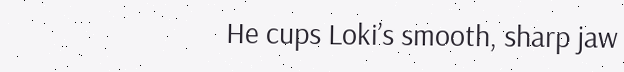He cups Loki’s smooth, sharp jaw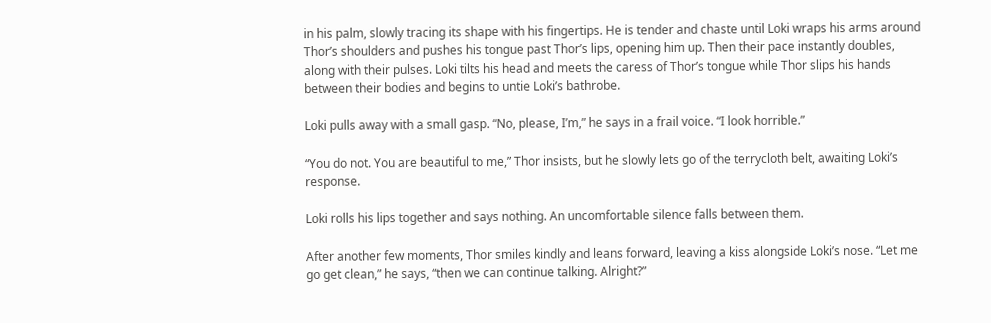in his palm, slowly tracing its shape with his fingertips. He is tender and chaste until Loki wraps his arms around Thor’s shoulders and pushes his tongue past Thor’s lips, opening him up. Then their pace instantly doubles, along with their pulses. Loki tilts his head and meets the caress of Thor’s tongue while Thor slips his hands between their bodies and begins to untie Loki’s bathrobe.

Loki pulls away with a small gasp. “No, please, I’m,” he says in a frail voice. “I look horrible.”

“You do not. You are beautiful to me,” Thor insists, but he slowly lets go of the terrycloth belt, awaiting Loki’s response.

Loki rolls his lips together and says nothing. An uncomfortable silence falls between them.

After another few moments, Thor smiles kindly and leans forward, leaving a kiss alongside Loki’s nose. “Let me go get clean,” he says, “then we can continue talking. Alright?”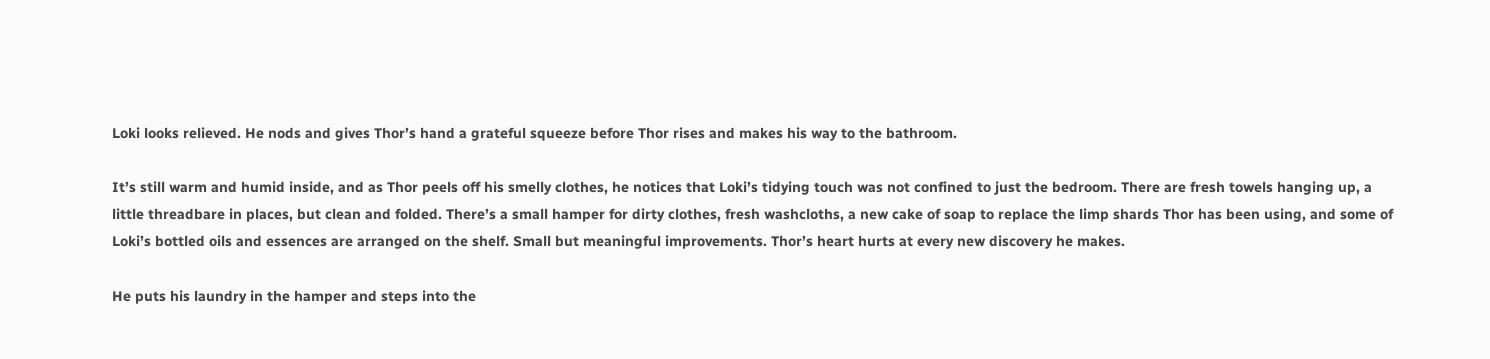Loki looks relieved. He nods and gives Thor’s hand a grateful squeeze before Thor rises and makes his way to the bathroom.

It’s still warm and humid inside, and as Thor peels off his smelly clothes, he notices that Loki’s tidying touch was not confined to just the bedroom. There are fresh towels hanging up, a little threadbare in places, but clean and folded. There’s a small hamper for dirty clothes, fresh washcloths, a new cake of soap to replace the limp shards Thor has been using, and some of Loki’s bottled oils and essences are arranged on the shelf. Small but meaningful improvements. Thor’s heart hurts at every new discovery he makes.

He puts his laundry in the hamper and steps into the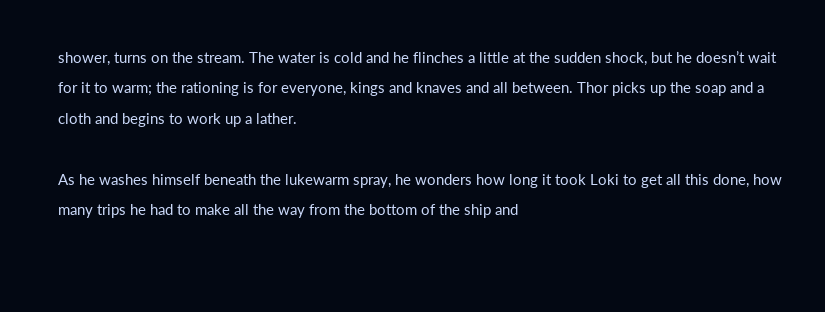shower, turns on the stream. The water is cold and he flinches a little at the sudden shock, but he doesn’t wait for it to warm; the rationing is for everyone, kings and knaves and all between. Thor picks up the soap and a cloth and begins to work up a lather.

As he washes himself beneath the lukewarm spray, he wonders how long it took Loki to get all this done, how many trips he had to make all the way from the bottom of the ship and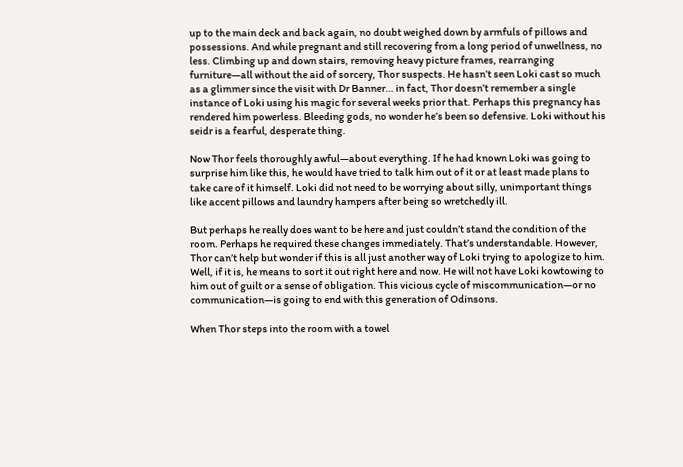up to the main deck and back again, no doubt weighed down by armfuls of pillows and possessions. And while pregnant and still recovering from a long period of unwellness, no less. Climbing up and down stairs, removing heavy picture frames, rearranging furniture—all without the aid of sorcery, Thor suspects. He hasn’t seen Loki cast so much as a glimmer since the visit with Dr Banner… in fact, Thor doesn’t remember a single instance of Loki using his magic for several weeks prior that. Perhaps this pregnancy has rendered him powerless. Bleeding gods, no wonder he’s been so defensive. Loki without his seidr is a fearful, desperate thing.

Now Thor feels thoroughly awful—about everything. If he had known Loki was going to surprise him like this, he would have tried to talk him out of it or at least made plans to take care of it himself. Loki did not need to be worrying about silly, unimportant things like accent pillows and laundry hampers after being so wretchedly ill.

But perhaps he really does want to be here and just couldn’t stand the condition of the room. Perhaps he required these changes immediately. That’s understandable. However, Thor can’t help but wonder if this is all just another way of Loki trying to apologize to him. Well, if it is, he means to sort it out right here and now. He will not have Loki kowtowing to him out of guilt or a sense of obligation. This vicious cycle of miscommunication—or no communication—is going to end with this generation of Odinsons.

When Thor steps into the room with a towel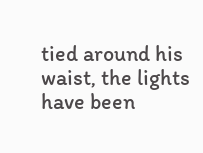tied around his waist, the lights have been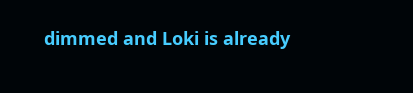dimmed and Loki is already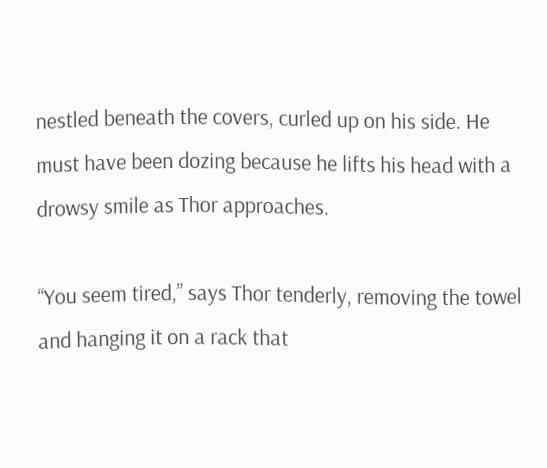nestled beneath the covers, curled up on his side. He must have been dozing because he lifts his head with a drowsy smile as Thor approaches.

“You seem tired,” says Thor tenderly, removing the towel and hanging it on a rack that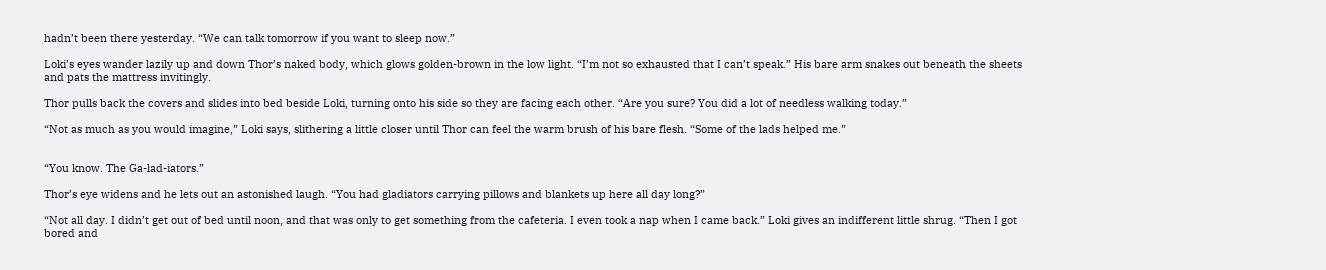hadn’t been there yesterday. “We can talk tomorrow if you want to sleep now.”

Loki’s eyes wander lazily up and down Thor’s naked body, which glows golden-brown in the low light. “I’m not so exhausted that I can’t speak.” His bare arm snakes out beneath the sheets and pats the mattress invitingly.

Thor pulls back the covers and slides into bed beside Loki, turning onto his side so they are facing each other. “Are you sure? You did a lot of needless walking today.”

“Not as much as you would imagine,” Loki says, slithering a little closer until Thor can feel the warm brush of his bare flesh. “Some of the lads helped me.”


“You know. The Ga-lad-iators.”

Thor’s eye widens and he lets out an astonished laugh. “You had gladiators carrying pillows and blankets up here all day long?”

“Not all day. I didn’t get out of bed until noon, and that was only to get something from the cafeteria. I even took a nap when I came back.” Loki gives an indifferent little shrug. “Then I got bored and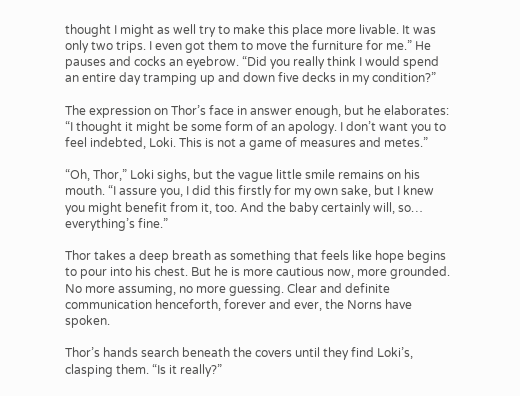thought I might as well try to make this place more livable. It was only two trips. I even got them to move the furniture for me.” He pauses and cocks an eyebrow. “Did you really think I would spend an entire day tramping up and down five decks in my condition?”

The expression on Thor’s face in answer enough, but he elaborates: “I thought it might be some form of an apology. I don’t want you to feel indebted, Loki. This is not a game of measures and metes.”

“Oh, Thor,” Loki sighs, but the vague little smile remains on his mouth. “I assure you, I did this firstly for my own sake, but I knew you might benefit from it, too. And the baby certainly will, so… everything’s fine.”

Thor takes a deep breath as something that feels like hope begins to pour into his chest. But he is more cautious now, more grounded. No more assuming, no more guessing. Clear and definite communication henceforth, forever and ever, the Norns have spoken.

Thor’s hands search beneath the covers until they find Loki’s, clasping them. “Is it really?”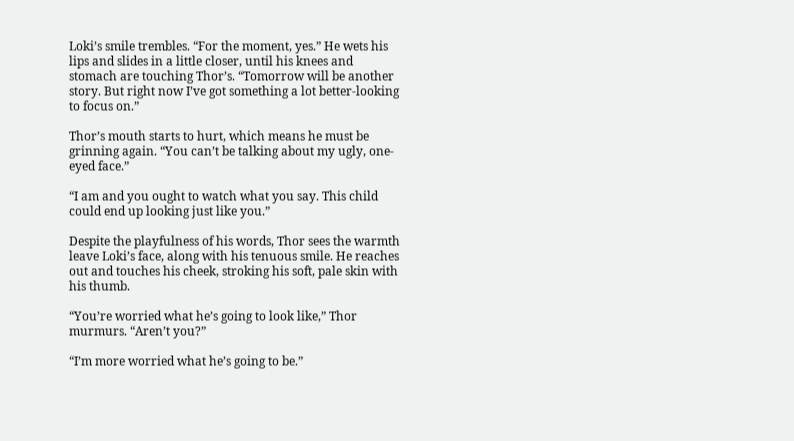Loki’s smile trembles. “For the moment, yes.” He wets his lips and slides in a little closer, until his knees and stomach are touching Thor’s. “Tomorrow will be another story. But right now I’ve got something a lot better-looking to focus on.”

Thor’s mouth starts to hurt, which means he must be grinning again. “You can’t be talking about my ugly, one-eyed face.”

“I am and you ought to watch what you say. This child could end up looking just like you.”

Despite the playfulness of his words, Thor sees the warmth leave Loki’s face, along with his tenuous smile. He reaches out and touches his cheek, stroking his soft, pale skin with his thumb.

“You’re worried what he’s going to look like,” Thor murmurs. “Aren’t you?”

“I’m more worried what he’s going to be.”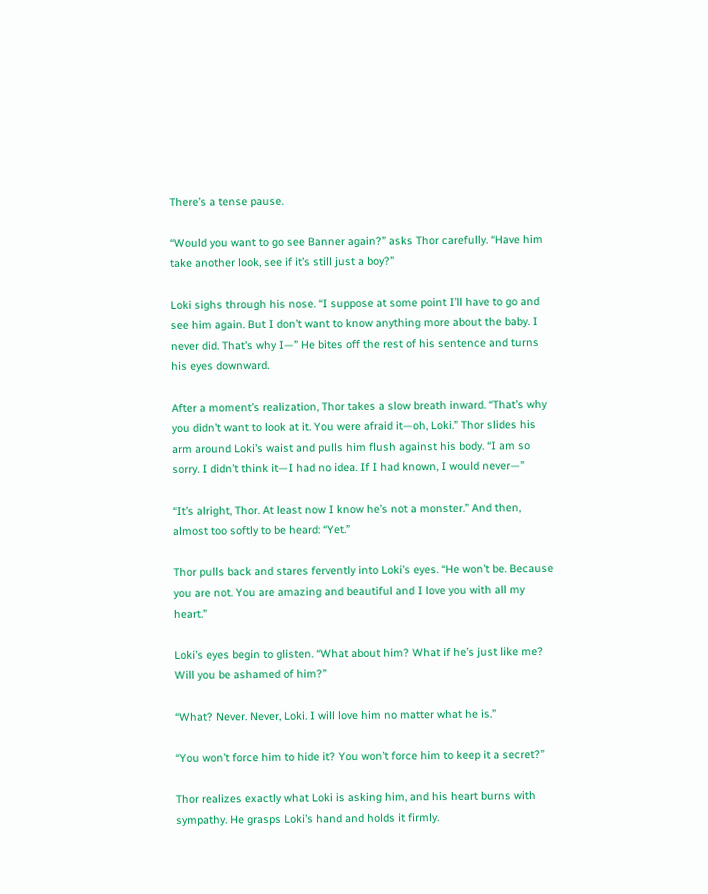There’s a tense pause.

“Would you want to go see Banner again?” asks Thor carefully. “Have him take another look, see if it’s still just a boy?”

Loki sighs through his nose. “I suppose at some point I’ll have to go and see him again. But I don’t want to know anything more about the baby. I never did. That’s why I—” He bites off the rest of his sentence and turns his eyes downward.

After a moment’s realization, Thor takes a slow breath inward. “That’s why you didn’t want to look at it. You were afraid it—oh, Loki.” Thor slides his arm around Loki’s waist and pulls him flush against his body. “I am so sorry. I didn’t think it—I had no idea. If I had known, I would never—”

“It’s alright, Thor. At least now I know he’s not a monster.” And then, almost too softly to be heard: “Yet.”

Thor pulls back and stares fervently into Loki’s eyes. “He won’t be. Because you are not. You are amazing and beautiful and I love you with all my heart.”

Loki’s eyes begin to glisten. “What about him? What if he’s just like me? Will you be ashamed of him?”

“What? Never. Never, Loki. I will love him no matter what he is.”

“You won’t force him to hide it? You won’t force him to keep it a secret?”

Thor realizes exactly what Loki is asking him, and his heart burns with sympathy. He grasps Loki’s hand and holds it firmly.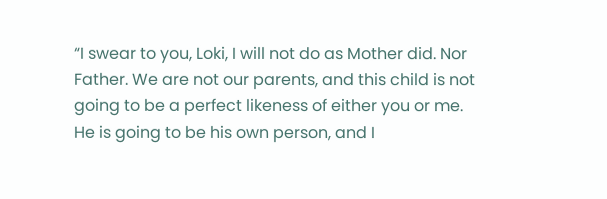“I swear to you, Loki, I will not do as Mother did. Nor Father. We are not our parents, and this child is not going to be a perfect likeness of either you or me. He is going to be his own person, and I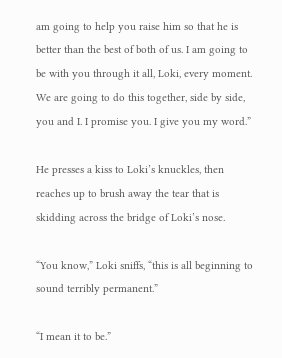am going to help you raise him so that he is better than the best of both of us. I am going to be with you through it all, Loki, every moment. We are going to do this together, side by side, you and I. I promise you. I give you my word.”

He presses a kiss to Loki’s knuckles, then reaches up to brush away the tear that is skidding across the bridge of Loki’s nose.

“You know,” Loki sniffs, “this is all beginning to sound terribly permanent.”

“I mean it to be.”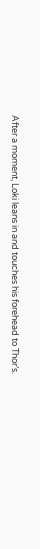After a moment, Loki leans in and touches his forehead to Thor’s.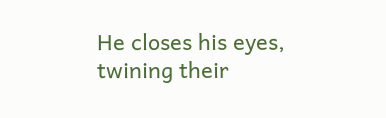He closes his eyes, twining their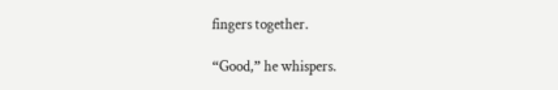fingers together.

“Good,” he whispers.